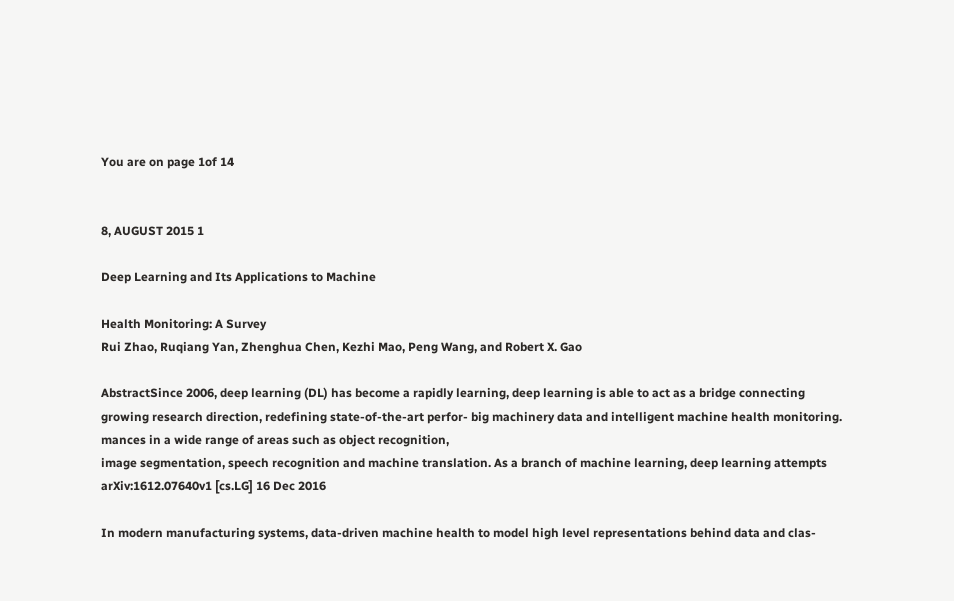You are on page 1of 14


8, AUGUST 2015 1

Deep Learning and Its Applications to Machine

Health Monitoring: A Survey
Rui Zhao, Ruqiang Yan, Zhenghua Chen, Kezhi Mao, Peng Wang, and Robert X. Gao

AbstractSince 2006, deep learning (DL) has become a rapidly learning, deep learning is able to act as a bridge connecting
growing research direction, redefining state-of-the-art perfor- big machinery data and intelligent machine health monitoring.
mances in a wide range of areas such as object recognition,
image segmentation, speech recognition and machine translation. As a branch of machine learning, deep learning attempts
arXiv:1612.07640v1 [cs.LG] 16 Dec 2016

In modern manufacturing systems, data-driven machine health to model high level representations behind data and clas-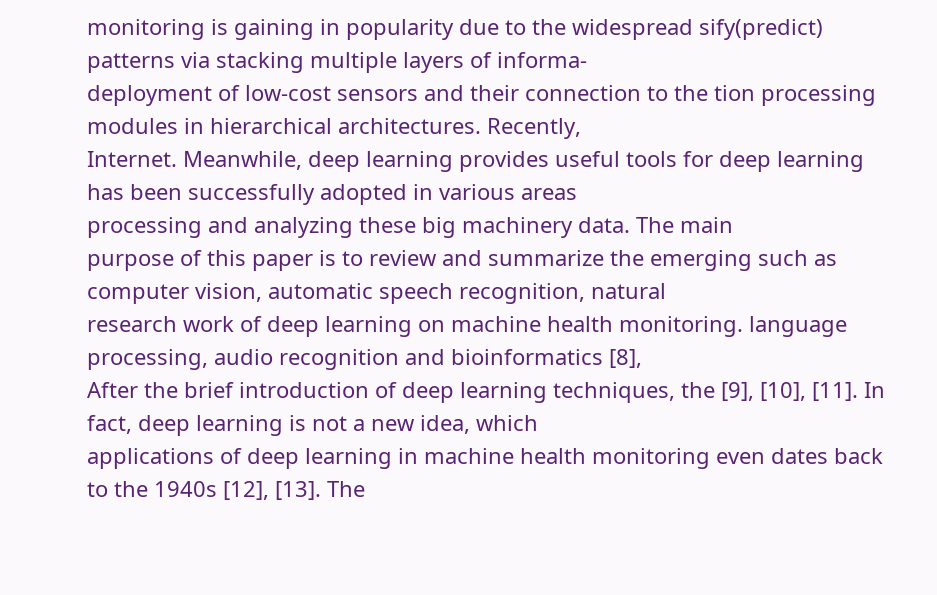monitoring is gaining in popularity due to the widespread sify(predict) patterns via stacking multiple layers of informa-
deployment of low-cost sensors and their connection to the tion processing modules in hierarchical architectures. Recently,
Internet. Meanwhile, deep learning provides useful tools for deep learning has been successfully adopted in various areas
processing and analyzing these big machinery data. The main
purpose of this paper is to review and summarize the emerging such as computer vision, automatic speech recognition, natural
research work of deep learning on machine health monitoring. language processing, audio recognition and bioinformatics [8],
After the brief introduction of deep learning techniques, the [9], [10], [11]. In fact, deep learning is not a new idea, which
applications of deep learning in machine health monitoring even dates back to the 1940s [12], [13]. The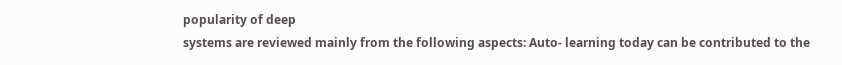popularity of deep
systems are reviewed mainly from the following aspects: Auto- learning today can be contributed to the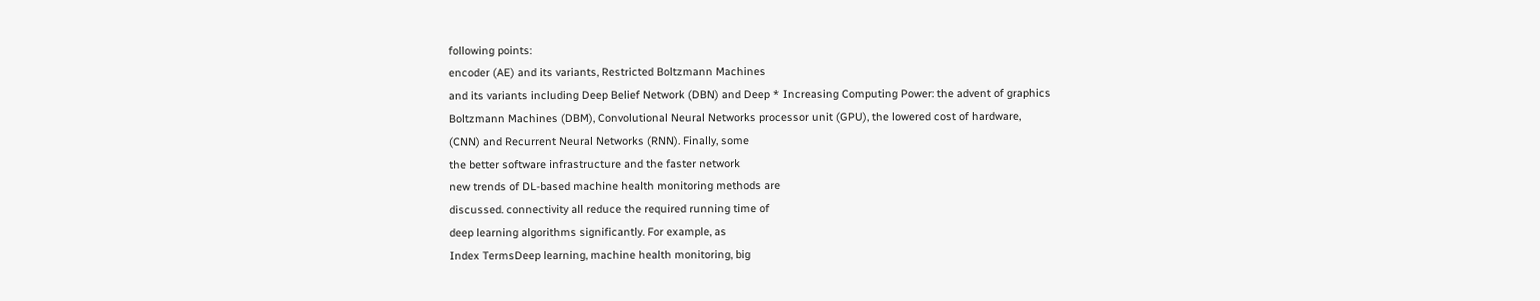following points:
encoder (AE) and its variants, Restricted Boltzmann Machines
and its variants including Deep Belief Network (DBN) and Deep * Increasing Computing Power: the advent of graphics
Boltzmann Machines (DBM), Convolutional Neural Networks processor unit (GPU), the lowered cost of hardware,
(CNN) and Recurrent Neural Networks (RNN). Finally, some
the better software infrastructure and the faster network
new trends of DL-based machine health monitoring methods are
discussed. connectivity all reduce the required running time of
deep learning algorithms significantly. For example, as
Index TermsDeep learning, machine health monitoring, big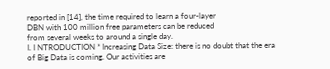reported in [14], the time required to learn a four-layer
DBN with 100 million free parameters can be reduced
from several weeks to around a single day.
I. I NTRODUCTION * Increasing Data Size: there is no doubt that the era
of Big Data is coming. Our activities are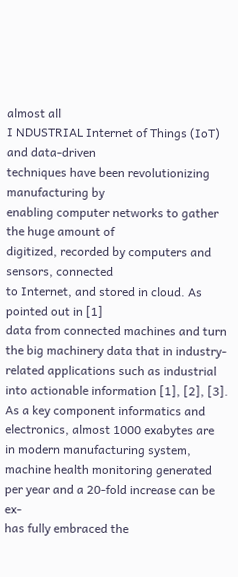almost all
I NDUSTRIAL Internet of Things (IoT) and data-driven
techniques have been revolutionizing manufacturing by
enabling computer networks to gather the huge amount of
digitized, recorded by computers and sensors, connected
to Internet, and stored in cloud. As pointed out in [1]
data from connected machines and turn the big machinery data that in industry-related applications such as industrial
into actionable information [1], [2], [3]. As a key component informatics and electronics, almost 1000 exabytes are
in modern manufacturing system, machine health monitoring generated per year and a 20-fold increase can be ex-
has fully embraced the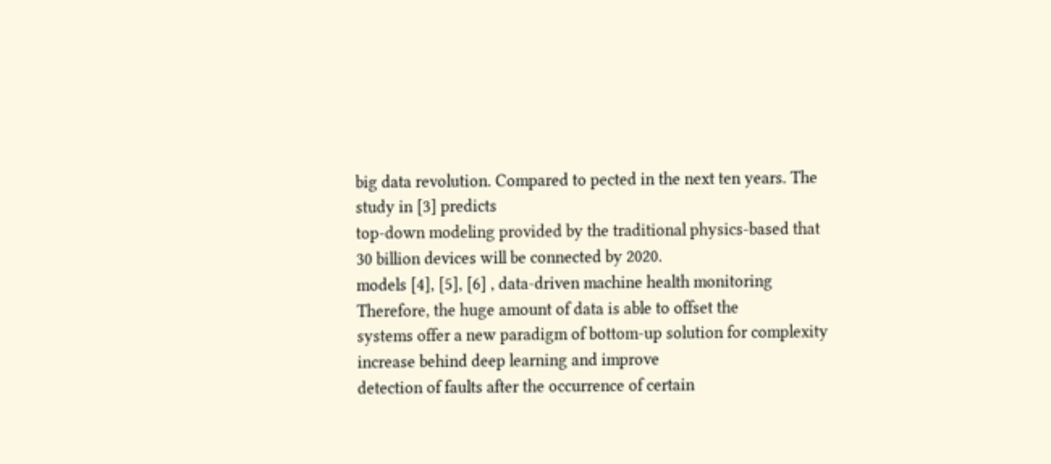big data revolution. Compared to pected in the next ten years. The study in [3] predicts
top-down modeling provided by the traditional physics-based that 30 billion devices will be connected by 2020.
models [4], [5], [6] , data-driven machine health monitoring Therefore, the huge amount of data is able to offset the
systems offer a new paradigm of bottom-up solution for complexity increase behind deep learning and improve
detection of faults after the occurrence of certain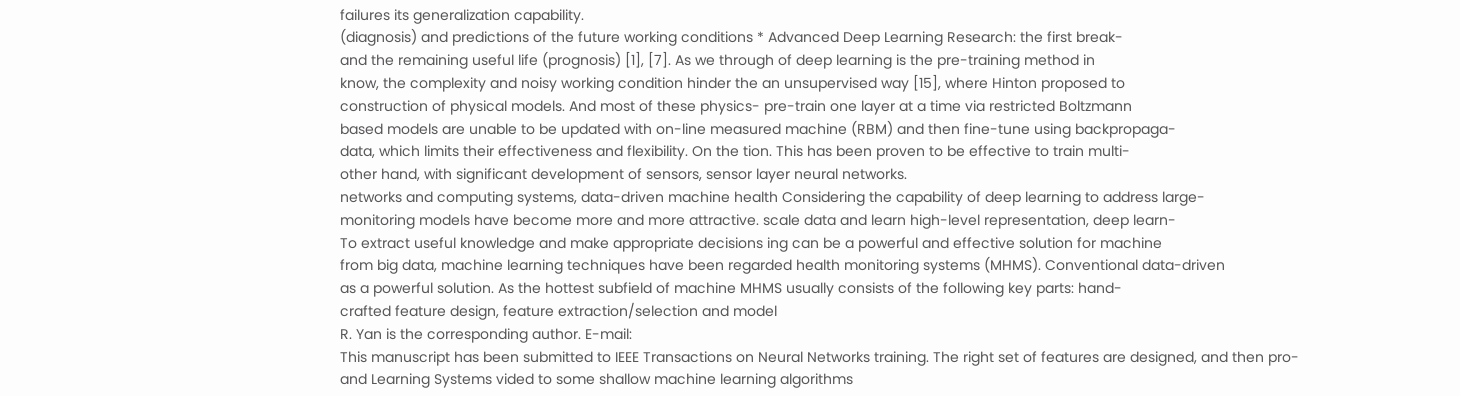failures its generalization capability.
(diagnosis) and predictions of the future working conditions * Advanced Deep Learning Research: the first break-
and the remaining useful life (prognosis) [1], [7]. As we through of deep learning is the pre-training method in
know, the complexity and noisy working condition hinder the an unsupervised way [15], where Hinton proposed to
construction of physical models. And most of these physics- pre-train one layer at a time via restricted Boltzmann
based models are unable to be updated with on-line measured machine (RBM) and then fine-tune using backpropaga-
data, which limits their effectiveness and flexibility. On the tion. This has been proven to be effective to train multi-
other hand, with significant development of sensors, sensor layer neural networks.
networks and computing systems, data-driven machine health Considering the capability of deep learning to address large-
monitoring models have become more and more attractive. scale data and learn high-level representation, deep learn-
To extract useful knowledge and make appropriate decisions ing can be a powerful and effective solution for machine
from big data, machine learning techniques have been regarded health monitoring systems (MHMS). Conventional data-driven
as a powerful solution. As the hottest subfield of machine MHMS usually consists of the following key parts: hand-
crafted feature design, feature extraction/selection and model
R. Yan is the corresponding author. E-mail:
This manuscript has been submitted to IEEE Transactions on Neural Networks training. The right set of features are designed, and then pro-
and Learning Systems vided to some shallow machine learning algorithms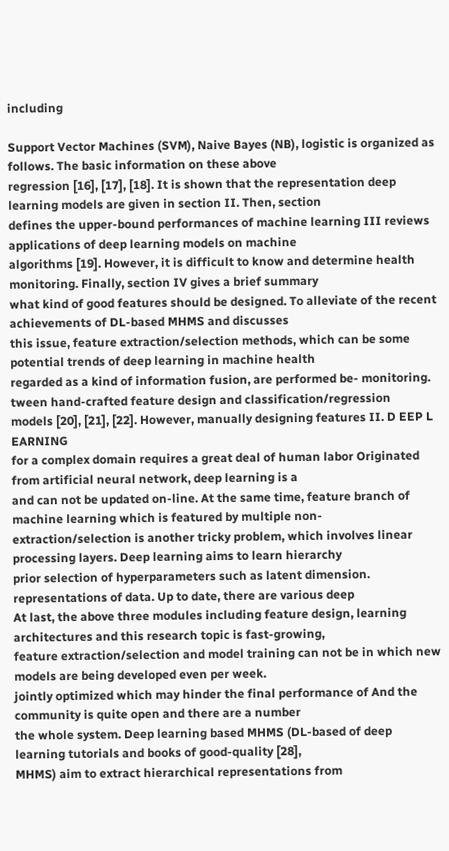including

Support Vector Machines (SVM), Naive Bayes (NB), logistic is organized as follows. The basic information on these above
regression [16], [17], [18]. It is shown that the representation deep learning models are given in section II. Then, section
defines the upper-bound performances of machine learning III reviews applications of deep learning models on machine
algorithms [19]. However, it is difficult to know and determine health monitoring. Finally, section IV gives a brief summary
what kind of good features should be designed. To alleviate of the recent achievements of DL-based MHMS and discusses
this issue, feature extraction/selection methods, which can be some potential trends of deep learning in machine health
regarded as a kind of information fusion, are performed be- monitoring.
tween hand-crafted feature design and classification/regression
models [20], [21], [22]. However, manually designing features II. D EEP L EARNING
for a complex domain requires a great deal of human labor Originated from artificial neural network, deep learning is a
and can not be updated on-line. At the same time, feature branch of machine learning which is featured by multiple non-
extraction/selection is another tricky problem, which involves linear processing layers. Deep learning aims to learn hierarchy
prior selection of hyperparameters such as latent dimension. representations of data. Up to date, there are various deep
At last, the above three modules including feature design, learning architectures and this research topic is fast-growing,
feature extraction/selection and model training can not be in which new models are being developed even per week.
jointly optimized which may hinder the final performance of And the community is quite open and there are a number
the whole system. Deep learning based MHMS (DL-based of deep learning tutorials and books of good-quality [28],
MHMS) aim to extract hierarchical representations from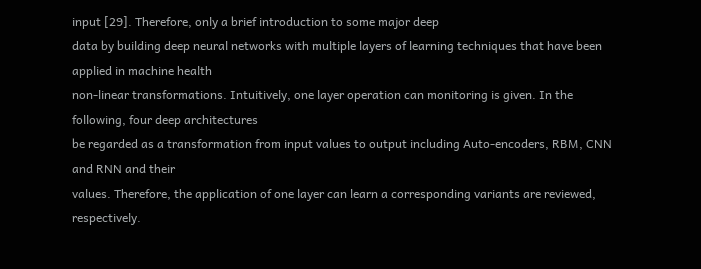input [29]. Therefore, only a brief introduction to some major deep
data by building deep neural networks with multiple layers of learning techniques that have been applied in machine health
non-linear transformations. Intuitively, one layer operation can monitoring is given. In the following, four deep architectures
be regarded as a transformation from input values to output including Auto-encoders, RBM, CNN and RNN and their
values. Therefore, the application of one layer can learn a corresponding variants are reviewed, respectively.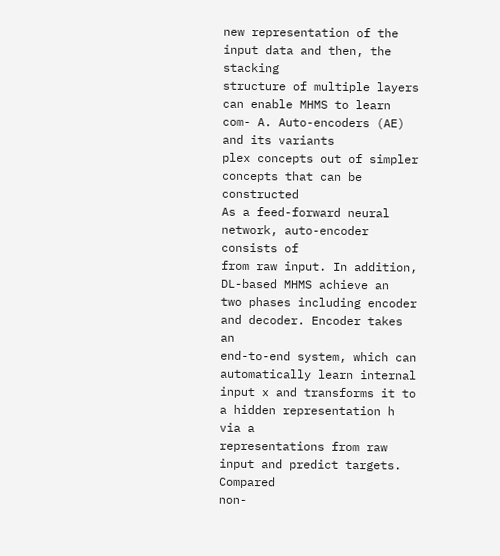new representation of the input data and then, the stacking
structure of multiple layers can enable MHMS to learn com- A. Auto-encoders (AE) and its variants
plex concepts out of simpler concepts that can be constructed
As a feed-forward neural network, auto-encoder consists of
from raw input. In addition, DL-based MHMS achieve an
two phases including encoder and decoder. Encoder takes an
end-to-end system, which can automatically learn internal
input x and transforms it to a hidden representation h via a
representations from raw input and predict targets. Compared
non-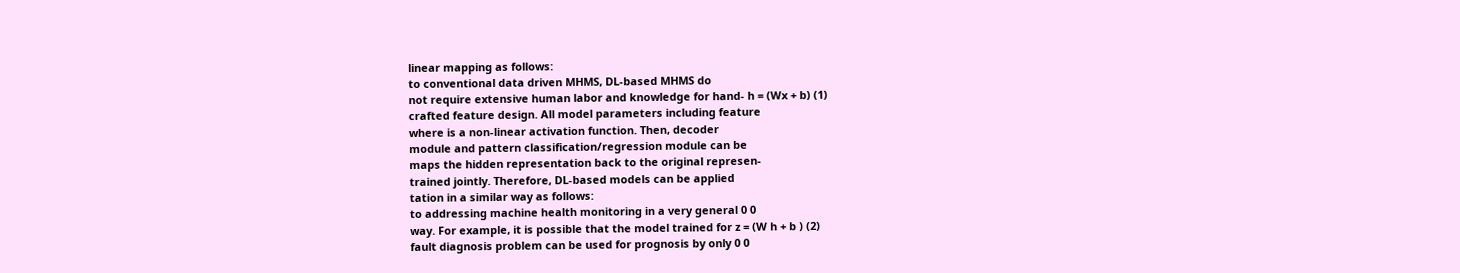linear mapping as follows:
to conventional data driven MHMS, DL-based MHMS do
not require extensive human labor and knowledge for hand- h = (Wx + b) (1)
crafted feature design. All model parameters including feature
where is a non-linear activation function. Then, decoder
module and pattern classification/regression module can be
maps the hidden representation back to the original represen-
trained jointly. Therefore, DL-based models can be applied
tation in a similar way as follows:
to addressing machine health monitoring in a very general 0 0
way. For example, it is possible that the model trained for z = (W h + b ) (2)
fault diagnosis problem can be used for prognosis by only 0 0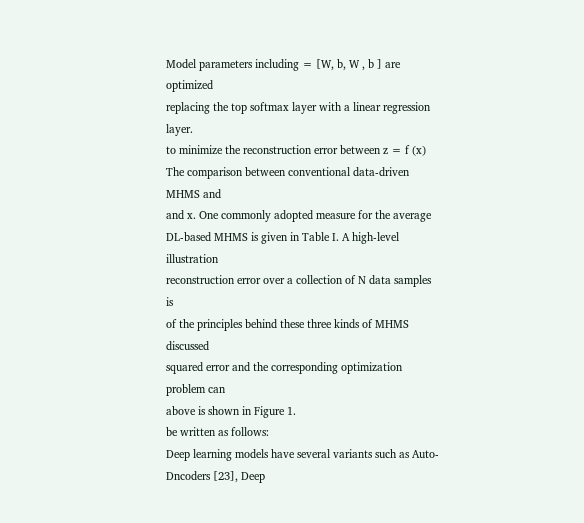Model parameters including = [W, b, W , b ] are optimized
replacing the top softmax layer with a linear regression layer.
to minimize the reconstruction error between z = f (x)
The comparison between conventional data-driven MHMS and
and x. One commonly adopted measure for the average
DL-based MHMS is given in Table I. A high-level illustration
reconstruction error over a collection of N data samples is
of the principles behind these three kinds of MHMS discussed
squared error and the corresponding optimization problem can
above is shown in Figure 1.
be written as follows:
Deep learning models have several variants such as Auto-
Dncoders [23], Deep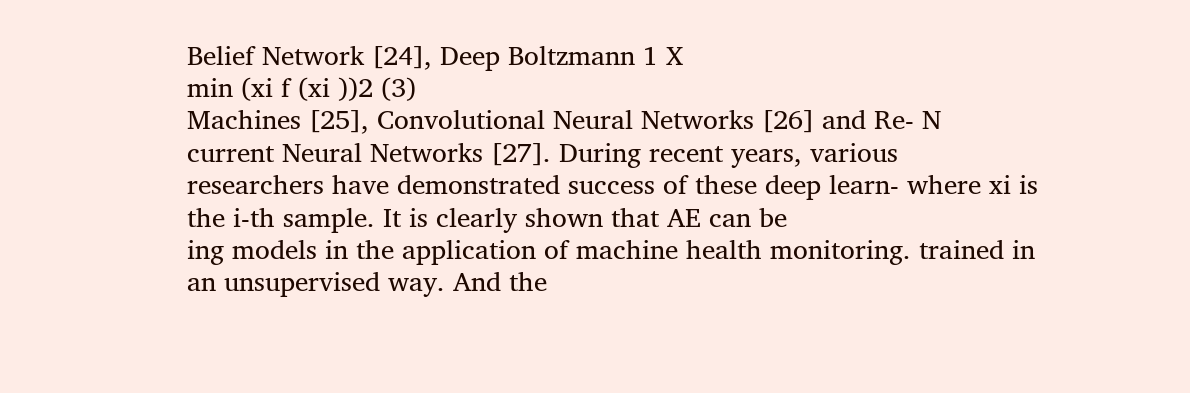Belief Network [24], Deep Boltzmann 1 X
min (xi f (xi ))2 (3)
Machines [25], Convolutional Neural Networks [26] and Re- N
current Neural Networks [27]. During recent years, various
researchers have demonstrated success of these deep learn- where xi is the i-th sample. It is clearly shown that AE can be
ing models in the application of machine health monitoring. trained in an unsupervised way. And the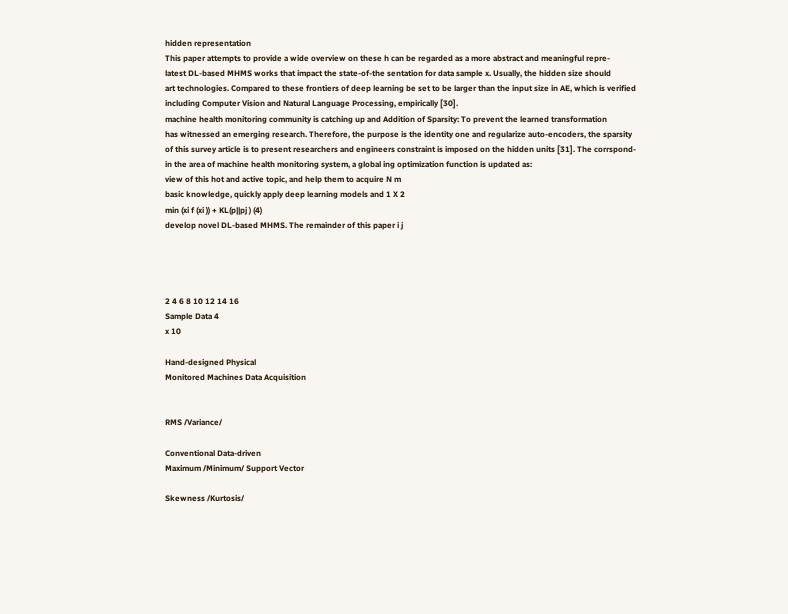hidden representation
This paper attempts to provide a wide overview on these h can be regarded as a more abstract and meaningful repre-
latest DL-based MHMS works that impact the state-of-the sentation for data sample x. Usually, the hidden size should
art technologies. Compared to these frontiers of deep learning be set to be larger than the input size in AE, which is verified
including Computer Vision and Natural Language Processing, empirically [30].
machine health monitoring community is catching up and Addition of Sparsity: To prevent the learned transformation
has witnessed an emerging research. Therefore, the purpose is the identity one and regularize auto-encoders, the sparsity
of this survey article is to present researchers and engineers constraint is imposed on the hidden units [31]. The corrspond-
in the area of machine health monitoring system, a global ing optimization function is updated as:
view of this hot and active topic, and help them to acquire N m
basic knowledge, quickly apply deep learning models and 1 X 2
min (xi f (xi )) + KL(p||pj ) (4)
develop novel DL-based MHMS. The remainder of this paper i j




2 4 6 8 10 12 14 16
Sample Data 4
x 10

Hand-designed Physical
Monitored Machines Data Acquisition


RMS /Variance/

Conventional Data-driven
Maximum /Minimum/ Support Vector

Skewness /Kurtosis/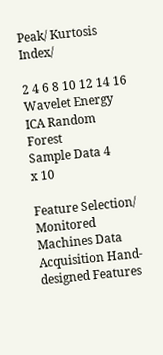Peak/ Kurtosis Index/

2 4 6 8 10 12 14 16
Wavelet Energy ICA Random Forest
Sample Data 4
x 10

Feature Selection/
Monitored Machines Data Acquisition Hand-designed Features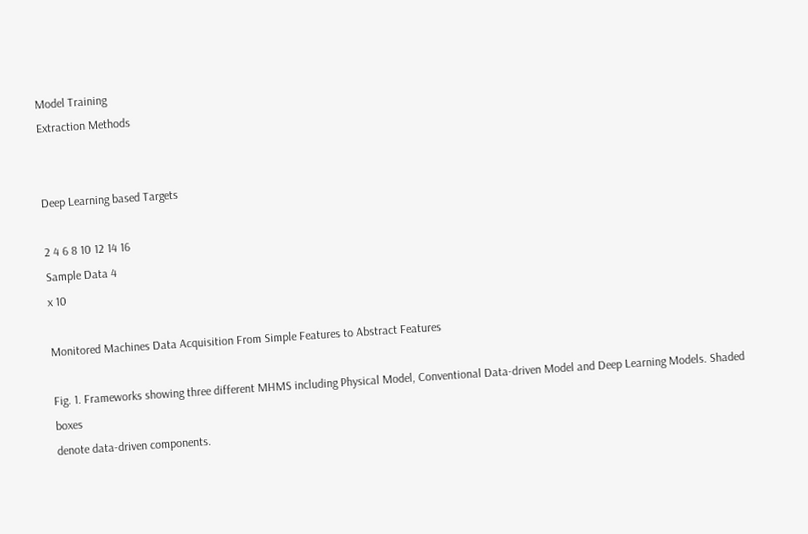Model Training
Extraction Methods


Deep Learning based Targets

2 4 6 8 10 12 14 16
Sample Data 4
x 10

Monitored Machines Data Acquisition From Simple Features to Abstract Features

Fig. 1. Frameworks showing three different MHMS including Physical Model, Conventional Data-driven Model and Deep Learning Models. Shaded boxes
denote data-driven components.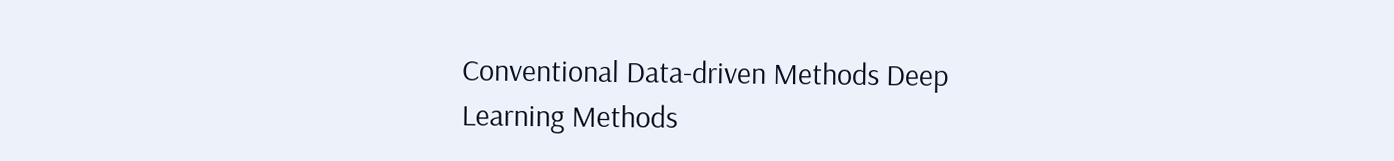Conventional Data-driven Methods Deep Learning Methods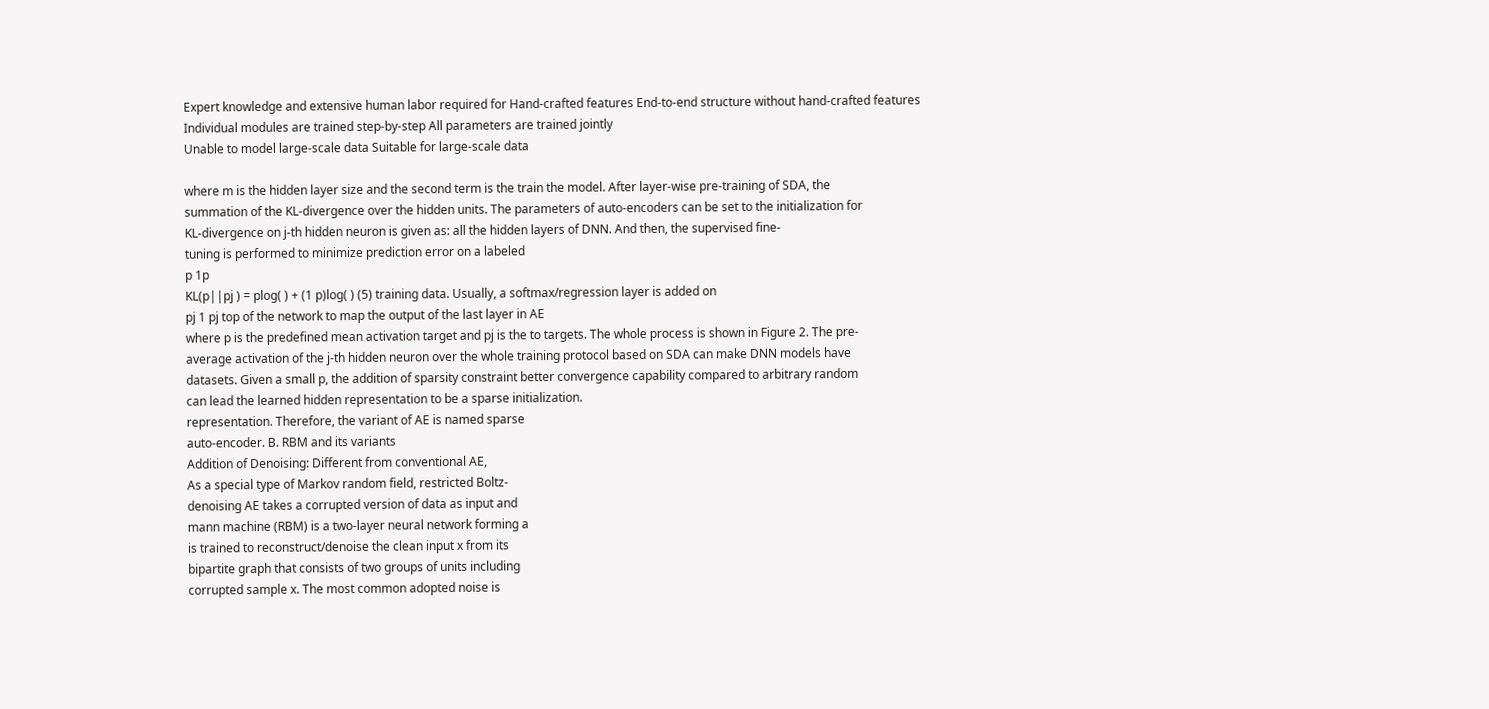Expert knowledge and extensive human labor required for Hand-crafted features End-to-end structure without hand-crafted features
Individual modules are trained step-by-step All parameters are trained jointly
Unable to model large-scale data Suitable for large-scale data

where m is the hidden layer size and the second term is the train the model. After layer-wise pre-training of SDA, the
summation of the KL-divergence over the hidden units. The parameters of auto-encoders can be set to the initialization for
KL-divergence on j-th hidden neuron is given as: all the hidden layers of DNN. And then, the supervised fine-
tuning is performed to minimize prediction error on a labeled
p 1p
KL(p||pj ) = plog( ) + (1 p)log( ) (5) training data. Usually, a softmax/regression layer is added on
pj 1 pj top of the network to map the output of the last layer in AE
where p is the predefined mean activation target and pj is the to targets. The whole process is shown in Figure 2. The pre-
average activation of the j-th hidden neuron over the whole training protocol based on SDA can make DNN models have
datasets. Given a small p, the addition of sparsity constraint better convergence capability compared to arbitrary random
can lead the learned hidden representation to be a sparse initialization.
representation. Therefore, the variant of AE is named sparse
auto-encoder. B. RBM and its variants
Addition of Denoising: Different from conventional AE,
As a special type of Markov random field, restricted Boltz-
denoising AE takes a corrupted version of data as input and
mann machine (RBM) is a two-layer neural network forming a
is trained to reconstruct/denoise the clean input x from its
bipartite graph that consists of two groups of units including
corrupted sample x. The most common adopted noise is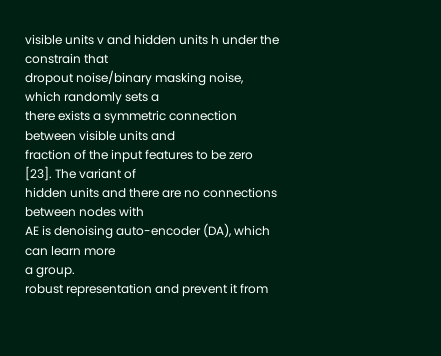visible units v and hidden units h under the constrain that
dropout noise/binary masking noise, which randomly sets a
there exists a symmetric connection between visible units and
fraction of the input features to be zero [23]. The variant of
hidden units and there are no connections between nodes with
AE is denoising auto-encoder (DA), which can learn more
a group.
robust representation and prevent it from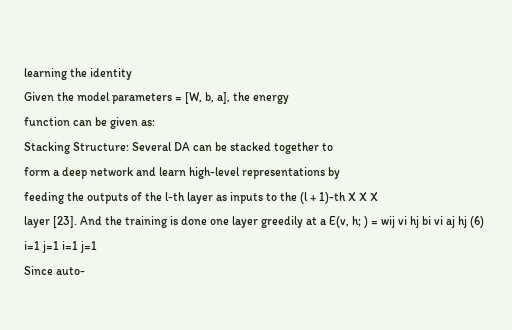learning the identity
Given the model parameters = [W, b, a], the energy
function can be given as:
Stacking Structure: Several DA can be stacked together to
form a deep network and learn high-level representations by
feeding the outputs of the l-th layer as inputs to the (l + 1)-th X X X
layer [23]. And the training is done one layer greedily at a E(v, h; ) = wij vi hj bi vi aj hj (6)
i=1 j=1 i=1 j=1
Since auto-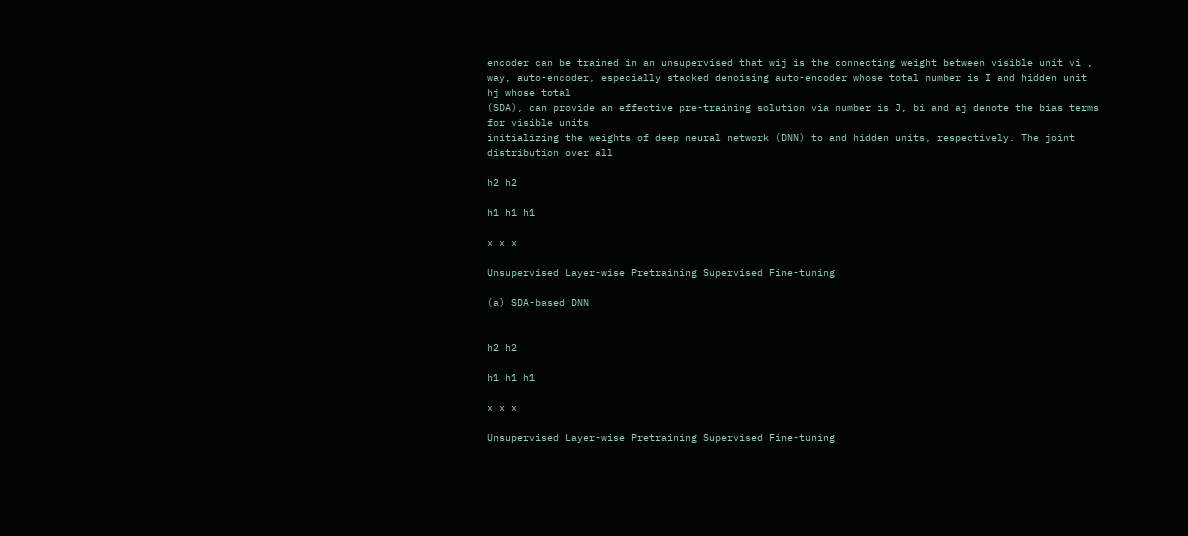encoder can be trained in an unsupervised that wij is the connecting weight between visible unit vi ,
way, auto-encoder, especially stacked denoising auto-encoder whose total number is I and hidden unit hj whose total
(SDA), can provide an effective pre-training solution via number is J, bi and aj denote the bias terms for visible units
initializing the weights of deep neural network (DNN) to and hidden units, respectively. The joint distribution over all

h2 h2

h1 h1 h1

x x x

Unsupervised Layer-wise Pretraining Supervised Fine-tuning

(a) SDA-based DNN


h2 h2

h1 h1 h1

x x x

Unsupervised Layer-wise Pretraining Supervised Fine-tuning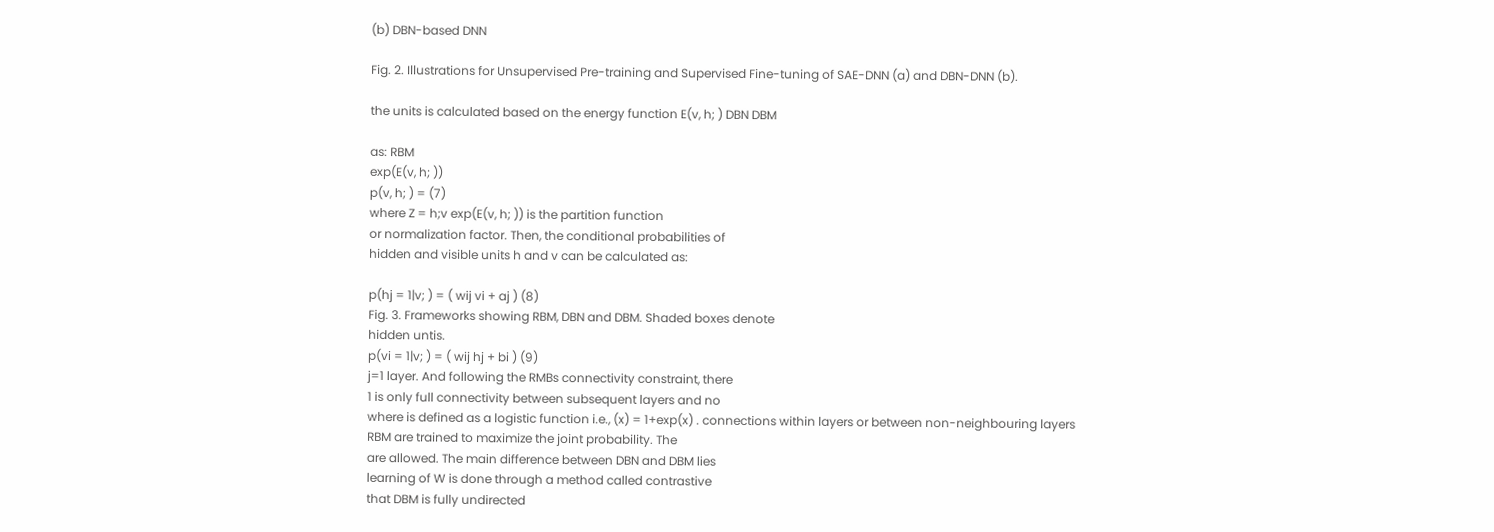(b) DBN-based DNN

Fig. 2. Illustrations for Unsupervised Pre-training and Supervised Fine-tuning of SAE-DNN (a) and DBN-DNN (b).

the units is calculated based on the energy function E(v, h; ) DBN DBM

as: RBM
exp(E(v, h; ))
p(v, h; ) = (7)
where Z = h;v exp(E(v, h; )) is the partition function
or normalization factor. Then, the conditional probabilities of
hidden and visible units h and v can be calculated as:

p(hj = 1|v; ) = ( wij vi + aj ) (8)
Fig. 3. Frameworks showing RBM, DBN and DBM. Shaded boxes denote
hidden untis.
p(vi = 1|v; ) = ( wij hj + bi ) (9)
j=1 layer. And following the RMBs connectivity constraint, there
1 is only full connectivity between subsequent layers and no
where is defined as a logistic function i.e., (x) = 1+exp(x) . connections within layers or between non-neighbouring layers
RBM are trained to maximize the joint probability. The
are allowed. The main difference between DBN and DBM lies
learning of W is done through a method called contrastive
that DBM is fully undirected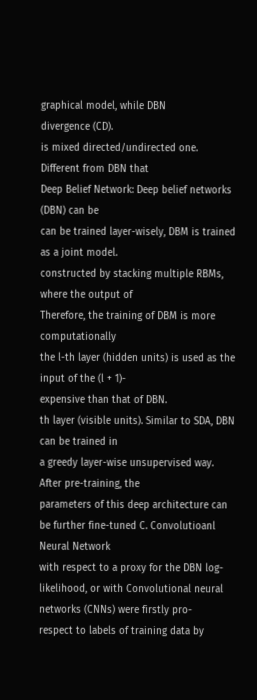graphical model, while DBN
divergence (CD).
is mixed directed/undirected one. Different from DBN that
Deep Belief Network: Deep belief networks (DBN) can be
can be trained layer-wisely, DBM is trained as a joint model.
constructed by stacking multiple RBMs, where the output of
Therefore, the training of DBM is more computationally
the l-th layer (hidden units) is used as the input of the (l + 1)-
expensive than that of DBN.
th layer (visible units). Similar to SDA, DBN can be trained in
a greedy layer-wise unsupervised way. After pre-training, the
parameters of this deep architecture can be further fine-tuned C. Convolutioanl Neural Network
with respect to a proxy for the DBN log- likelihood, or with Convolutional neural networks (CNNs) were firstly pro-
respect to labels of training data by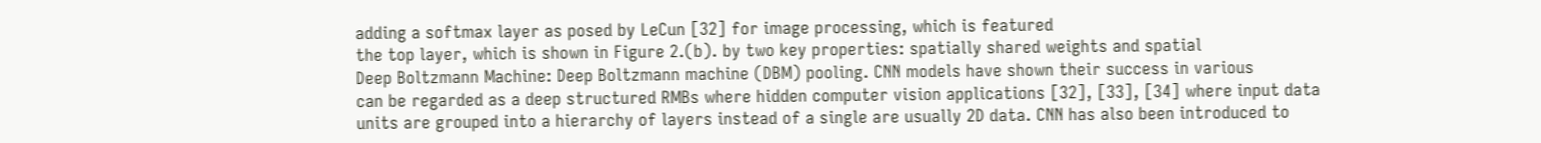adding a softmax layer as posed by LeCun [32] for image processing, which is featured
the top layer, which is shown in Figure 2.(b). by two key properties: spatially shared weights and spatial
Deep Boltzmann Machine: Deep Boltzmann machine (DBM) pooling. CNN models have shown their success in various
can be regarded as a deep structured RMBs where hidden computer vision applications [32], [33], [34] where input data
units are grouped into a hierarchy of layers instead of a single are usually 2D data. CNN has also been introduced to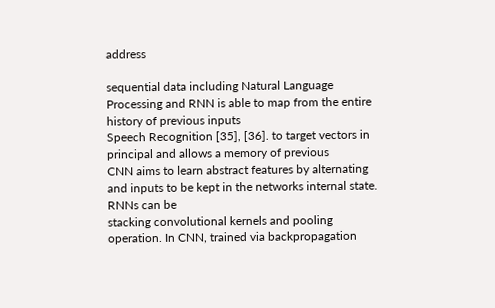address

sequential data including Natural Language Processing and RNN is able to map from the entire history of previous inputs
Speech Recognition [35], [36]. to target vectors in principal and allows a memory of previous
CNN aims to learn abstract features by alternating and inputs to be kept in the networks internal state. RNNs can be
stacking convolutional kernels and pooling operation. In CNN, trained via backpropagation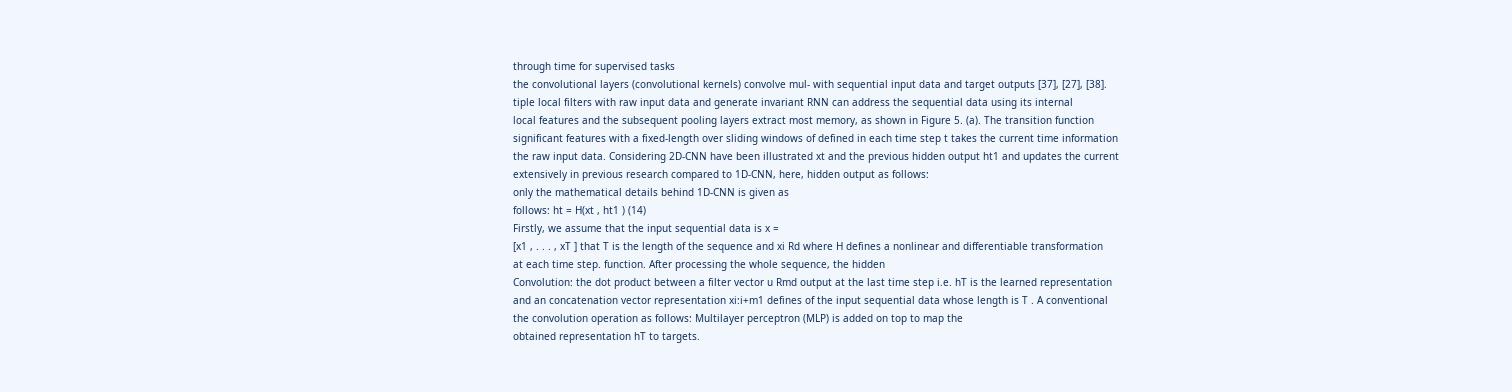through time for supervised tasks
the convolutional layers (convolutional kernels) convolve mul- with sequential input data and target outputs [37], [27], [38].
tiple local filters with raw input data and generate invariant RNN can address the sequential data using its internal
local features and the subsequent pooling layers extract most memory, as shown in Figure 5. (a). The transition function
significant features with a fixed-length over sliding windows of defined in each time step t takes the current time information
the raw input data. Considering 2D-CNN have been illustrated xt and the previous hidden output ht1 and updates the current
extensively in previous research compared to 1D-CNN, here, hidden output as follows:
only the mathematical details behind 1D-CNN is given as
follows: ht = H(xt , ht1 ) (14)
Firstly, we assume that the input sequential data is x =
[x1 , . . . , xT ] that T is the length of the sequence and xi Rd where H defines a nonlinear and differentiable transformation
at each time step. function. After processing the whole sequence, the hidden
Convolution: the dot product between a filter vector u Rmd output at the last time step i.e. hT is the learned representation
and an concatenation vector representation xi:i+m1 defines of the input sequential data whose length is T . A conventional
the convolution operation as follows: Multilayer perceptron (MLP) is added on top to map the
obtained representation hT to targets.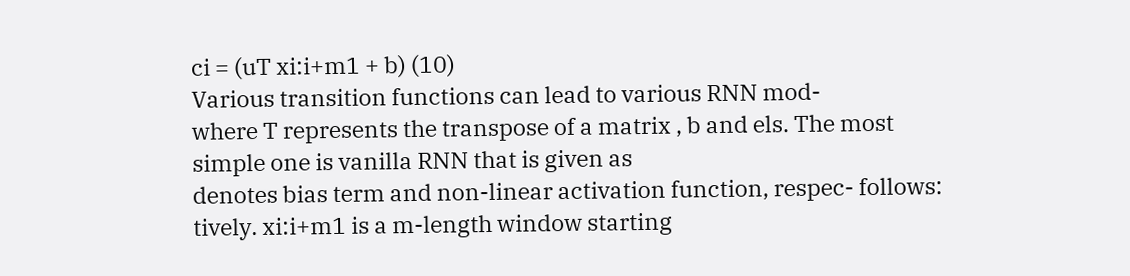ci = (uT xi:i+m1 + b) (10)
Various transition functions can lead to various RNN mod-
where T represents the transpose of a matrix , b and els. The most simple one is vanilla RNN that is given as
denotes bias term and non-linear activation function, respec- follows:
tively. xi:i+m1 is a m-length window starting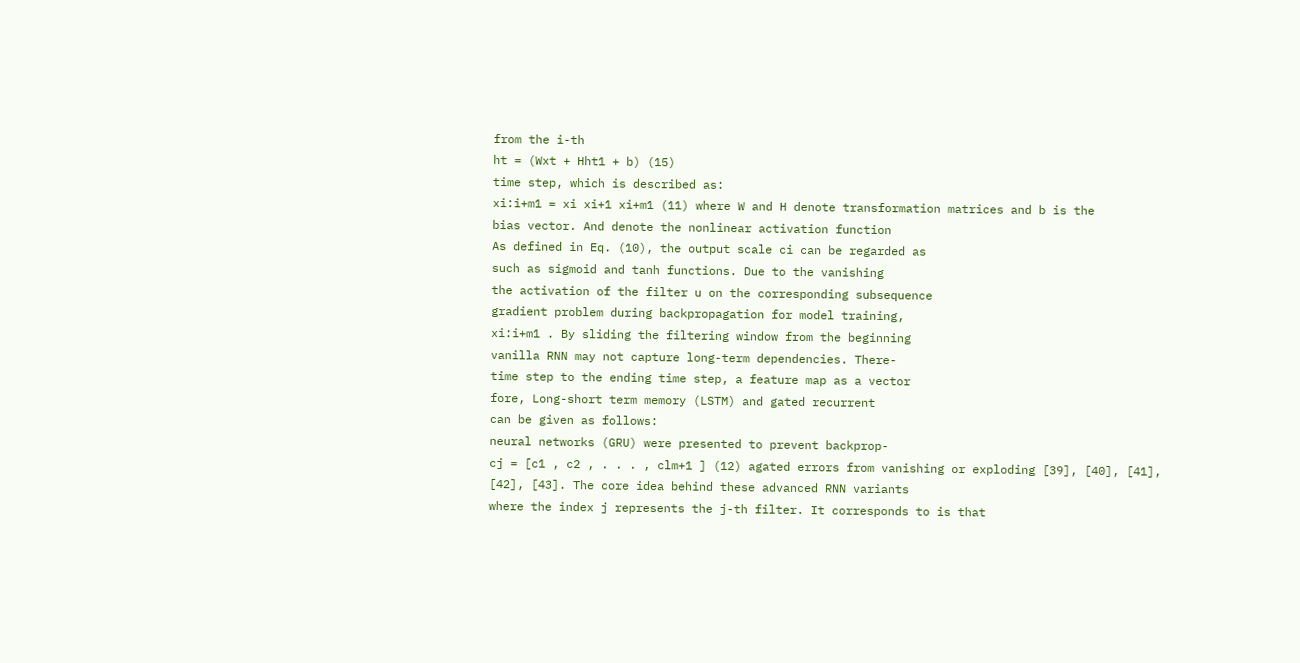from the i-th
ht = (Wxt + Hht1 + b) (15)
time step, which is described as:
xi:i+m1 = xi xi+1 xi+m1 (11) where W and H denote transformation matrices and b is the
bias vector. And denote the nonlinear activation function
As defined in Eq. (10), the output scale ci can be regarded as
such as sigmoid and tanh functions. Due to the vanishing
the activation of the filter u on the corresponding subsequence
gradient problem during backpropagation for model training,
xi:i+m1 . By sliding the filtering window from the beginning
vanilla RNN may not capture long-term dependencies. There-
time step to the ending time step, a feature map as a vector
fore, Long-short term memory (LSTM) and gated recurrent
can be given as follows:
neural networks (GRU) were presented to prevent backprop-
cj = [c1 , c2 , . . . , clm+1 ] (12) agated errors from vanishing or exploding [39], [40], [41],
[42], [43]. The core idea behind these advanced RNN variants
where the index j represents the j-th filter. It corresponds to is that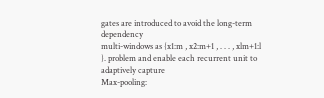gates are introduced to avoid the long-term dependency
multi-windows as {x1:m , x2:m+1 , . . . , xlm+1:l }. problem and enable each recurrent unit to adaptively capture
Max-pooling: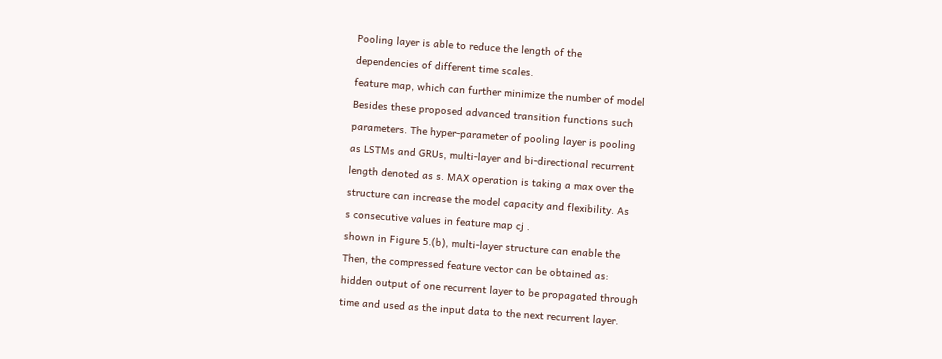Pooling layer is able to reduce the length of the
dependencies of different time scales.
feature map, which can further minimize the number of model
Besides these proposed advanced transition functions such
parameters. The hyper-parameter of pooling layer is pooling
as LSTMs and GRUs, multi-layer and bi-directional recurrent
length denoted as s. MAX operation is taking a max over the
structure can increase the model capacity and flexibility. As
s consecutive values in feature map cj .
shown in Figure 5.(b), multi-layer structure can enable the
Then, the compressed feature vector can be obtained as:
hidden output of one recurrent layer to be propagated through
time and used as the input data to the next recurrent layer.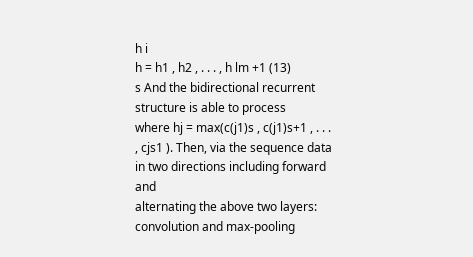h i
h = h1 , h2 , . . . , h lm +1 (13)
s And the bidirectional recurrent structure is able to process
where hj = max(c(j1)s , c(j1)s+1 , . . . , cjs1 ). Then, via the sequence data in two directions including forward and
alternating the above two layers: convolution and max-pooling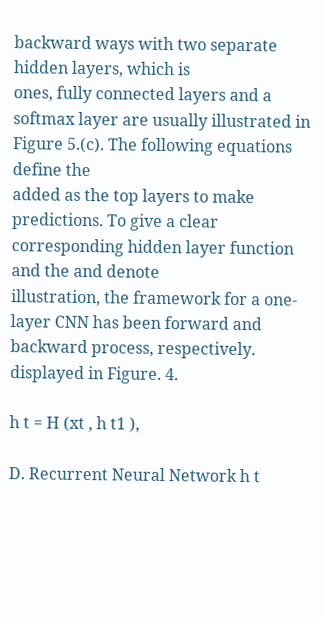backward ways with two separate hidden layers, which is
ones, fully connected layers and a softmax layer are usually illustrated in Figure 5.(c). The following equations define the
added as the top layers to make predictions. To give a clear corresponding hidden layer function and the and denote
illustration, the framework for a one-layer CNN has been forward and backward process, respectively.
displayed in Figure. 4.

h t = H (xt , h t1 ),

D. Recurrent Neural Network h t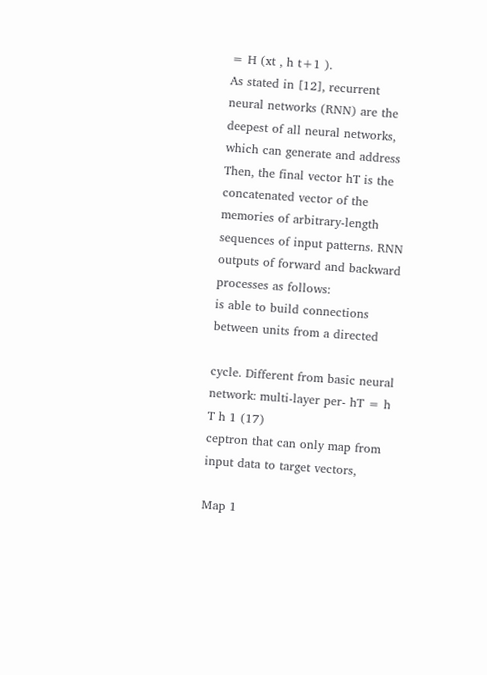= H (xt , h t+1 ).
As stated in [12], recurrent neural networks (RNN) are the
deepest of all neural networks, which can generate and address Then, the final vector hT is the concatenated vector of the
memories of arbitrary-length sequences of input patterns. RNN outputs of forward and backward processes as follows:
is able to build connections between units from a directed

cycle. Different from basic neural network: multi-layer per- hT = h T h 1 (17)
ceptron that can only map from input data to target vectors,

Map 1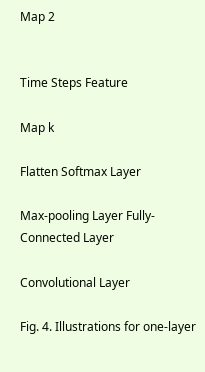Map 2


Time Steps Feature

Map k

Flatten Softmax Layer

Max-pooling Layer Fully-Connected Layer

Convolutional Layer

Fig. 4. Illustrations for one-layer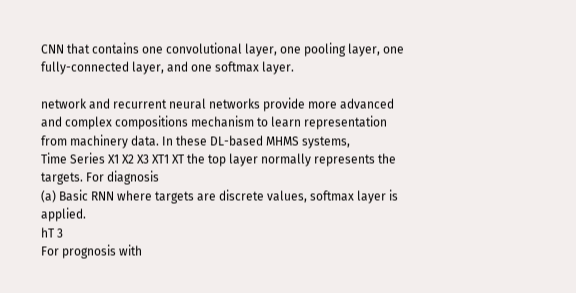CNN that contains one convolutional layer, one pooling layer, one fully-connected layer, and one softmax layer.

network and recurrent neural networks provide more advanced
and complex compositions mechanism to learn representation
from machinery data. In these DL-based MHMS systems,
Time Series X1 X2 X3 XT1 XT the top layer normally represents the targets. For diagnosis
(a) Basic RNN where targets are discrete values, softmax layer is applied.
hT 3
For prognosis with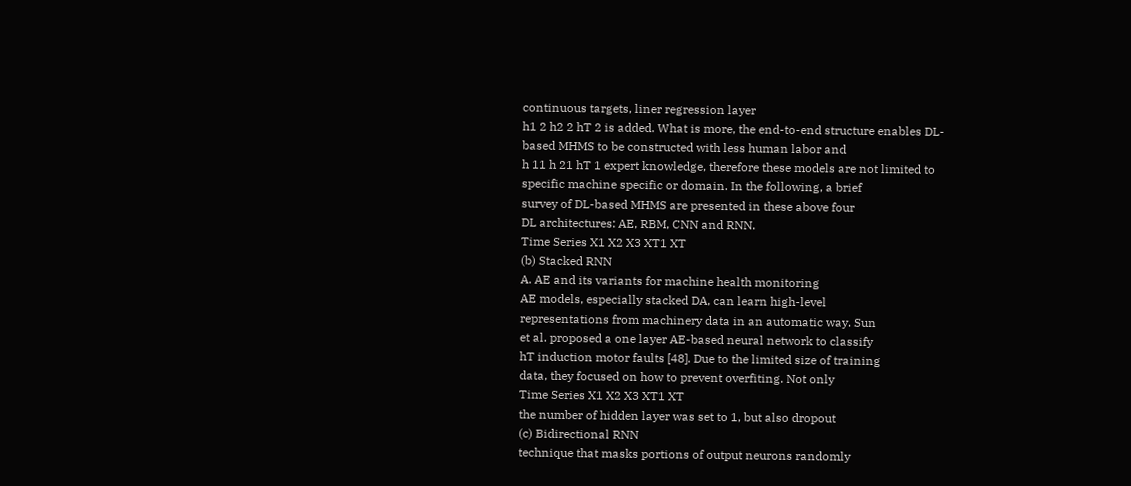continuous targets, liner regression layer
h1 2 h2 2 hT 2 is added. What is more, the end-to-end structure enables DL-
based MHMS to be constructed with less human labor and
h 11 h 21 hT 1 expert knowledge, therefore these models are not limited to
specific machine specific or domain. In the following, a brief
survey of DL-based MHMS are presented in these above four
DL architectures: AE, RBM, CNN and RNN.
Time Series X1 X2 X3 XT1 XT
(b) Stacked RNN
A. AE and its variants for machine health monitoring
AE models, especially stacked DA, can learn high-level
representations from machinery data in an automatic way. Sun
et al. proposed a one layer AE-based neural network to classify
hT induction motor faults [48]. Due to the limited size of training
data, they focused on how to prevent overfiting. Not only
Time Series X1 X2 X3 XT1 XT
the number of hidden layer was set to 1, but also dropout
(c) Bidirectional RNN
technique that masks portions of output neurons randomly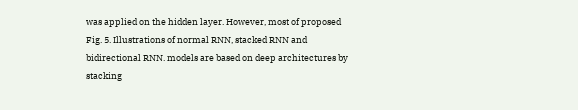was applied on the hidden layer. However, most of proposed
Fig. 5. Illustrations of normal RNN, stacked RNN and bidirectional RNN. models are based on deep architectures by stacking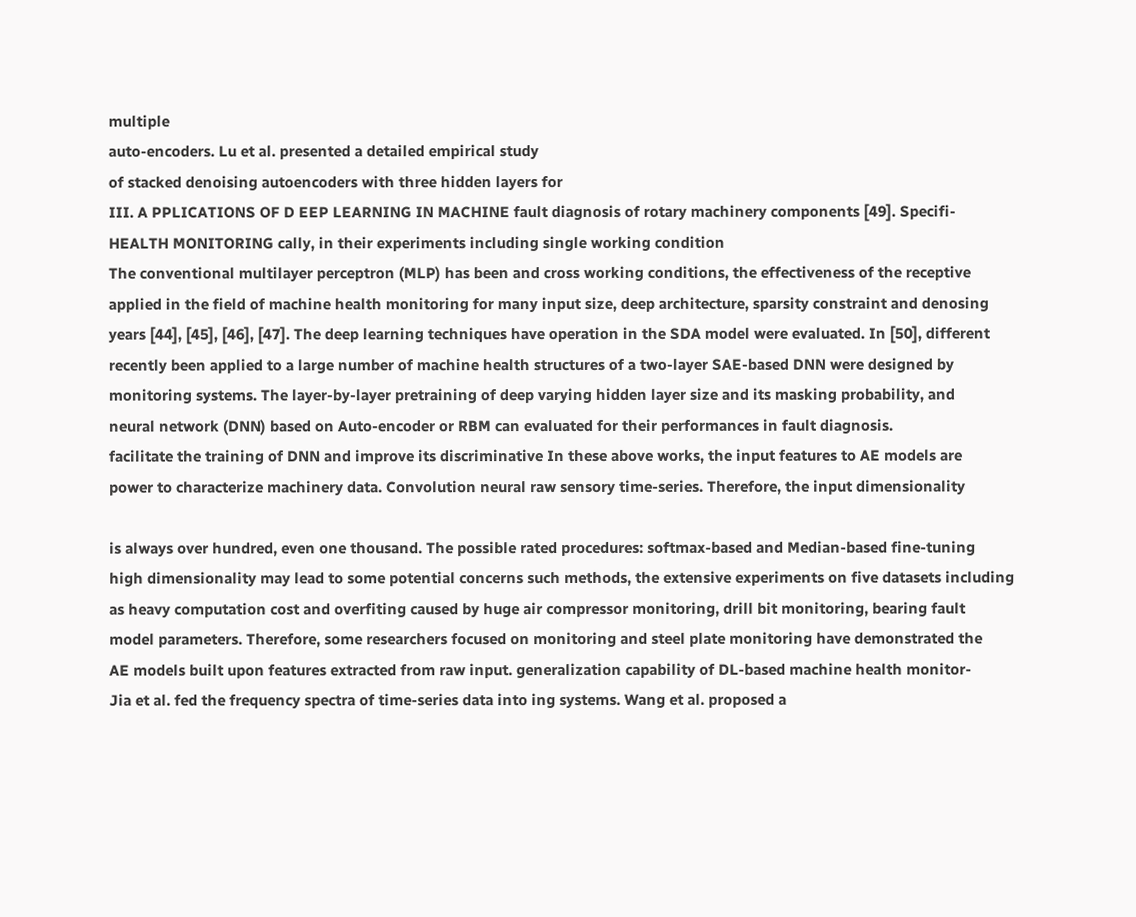multiple
auto-encoders. Lu et al. presented a detailed empirical study
of stacked denoising autoencoders with three hidden layers for
III. A PPLICATIONS OF D EEP LEARNING IN MACHINE fault diagnosis of rotary machinery components [49]. Specifi-
HEALTH MONITORING cally, in their experiments including single working condition
The conventional multilayer perceptron (MLP) has been and cross working conditions, the effectiveness of the receptive
applied in the field of machine health monitoring for many input size, deep architecture, sparsity constraint and denosing
years [44], [45], [46], [47]. The deep learning techniques have operation in the SDA model were evaluated. In [50], different
recently been applied to a large number of machine health structures of a two-layer SAE-based DNN were designed by
monitoring systems. The layer-by-layer pretraining of deep varying hidden layer size and its masking probability, and
neural network (DNN) based on Auto-encoder or RBM can evaluated for their performances in fault diagnosis.
facilitate the training of DNN and improve its discriminative In these above works, the input features to AE models are
power to characterize machinery data. Convolution neural raw sensory time-series. Therefore, the input dimensionality

is always over hundred, even one thousand. The possible rated procedures: softmax-based and Median-based fine-tuning
high dimensionality may lead to some potential concerns such methods, the extensive experiments on five datasets including
as heavy computation cost and overfiting caused by huge air compressor monitoring, drill bit monitoring, bearing fault
model parameters. Therefore, some researchers focused on monitoring and steel plate monitoring have demonstrated the
AE models built upon features extracted from raw input. generalization capability of DL-based machine health monitor-
Jia et al. fed the frequency spectra of time-series data into ing systems. Wang et al. proposed a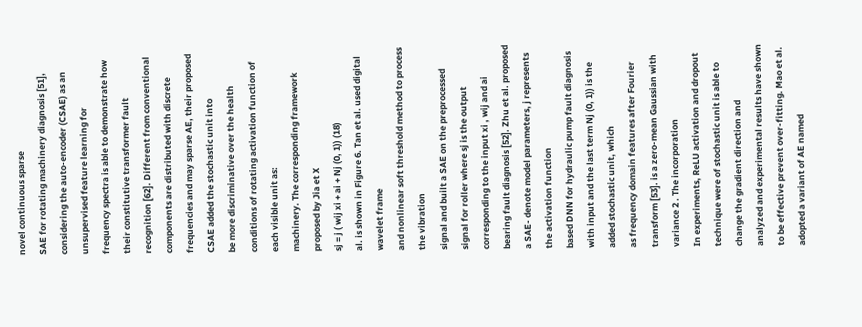novel continuous sparse
SAE for rotating machinery diagnosis [51], considering the auto-encoder (CSAE) as an unsupervised feature learning for
frequency spectra is able to demonstrate how their constitutive transformer fault recognition [62]. Different from conventional
components are distributed with discrete frequencies and may sparse AE, their proposed CSAE added the stochastic unit into
be more discriminative over the health conditions of rotating activation function of each visible unit as:
machinery. The corresponding framework proposed by Jia et X
sj = j ( wij xi + ai + Nj (0, 1)) (18)
al. is shown in Figure 6. Tan et al. used digital wavelet frame
and nonlinear soft threshold method to process the vibration
signal and built a SAE on the preprocessed signal for roller where sj is the output corresponding to the input xi , wij and ai
bearing fault diagnosis [52]. Zhu et al. proposed a SAE- denote model parameters, j represents the activation function
based DNN for hydraulic pump fault diagnosis with input and the last term Nj (0, 1)) is the added stochastic unit, which
as frequency domain features after Fourier transform [53]. is a zero-mean Gaussian with variance 2 . The incorporation
In experiments, ReLU activation and dropout technique were of stochastic unit is able to change the gradient direction and
analyzed and experimental results have shown to be effective prevent over-fitting. Mao et al. adopted a variant of AE named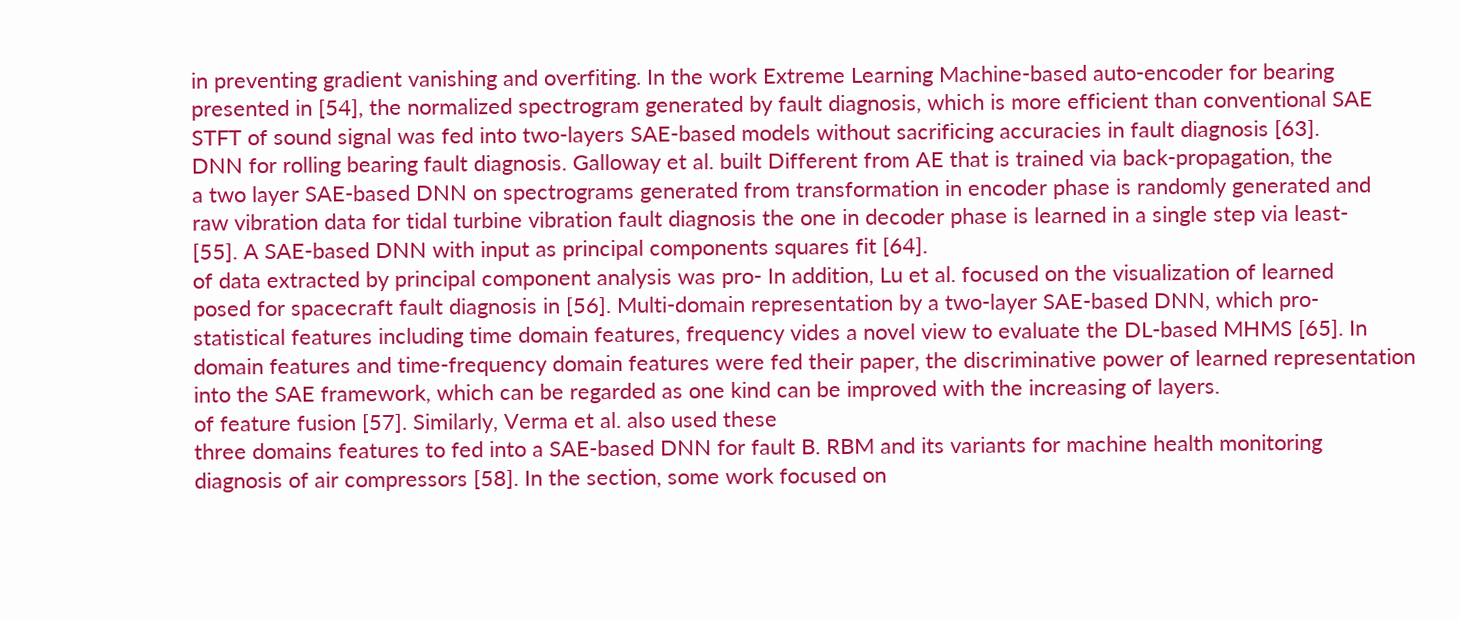in preventing gradient vanishing and overfiting. In the work Extreme Learning Machine-based auto-encoder for bearing
presented in [54], the normalized spectrogram generated by fault diagnosis, which is more efficient than conventional SAE
STFT of sound signal was fed into two-layers SAE-based models without sacrificing accuracies in fault diagnosis [63].
DNN for rolling bearing fault diagnosis. Galloway et al. built Different from AE that is trained via back-propagation, the
a two layer SAE-based DNN on spectrograms generated from transformation in encoder phase is randomly generated and
raw vibration data for tidal turbine vibration fault diagnosis the one in decoder phase is learned in a single step via least-
[55]. A SAE-based DNN with input as principal components squares fit [64].
of data extracted by principal component analysis was pro- In addition, Lu et al. focused on the visualization of learned
posed for spacecraft fault diagnosis in [56]. Multi-domain representation by a two-layer SAE-based DNN, which pro-
statistical features including time domain features, frequency vides a novel view to evaluate the DL-based MHMS [65]. In
domain features and time-frequency domain features were fed their paper, the discriminative power of learned representation
into the SAE framework, which can be regarded as one kind can be improved with the increasing of layers.
of feature fusion [57]. Similarly, Verma et al. also used these
three domains features to fed into a SAE-based DNN for fault B. RBM and its variants for machine health monitoring
diagnosis of air compressors [58]. In the section, some work focused on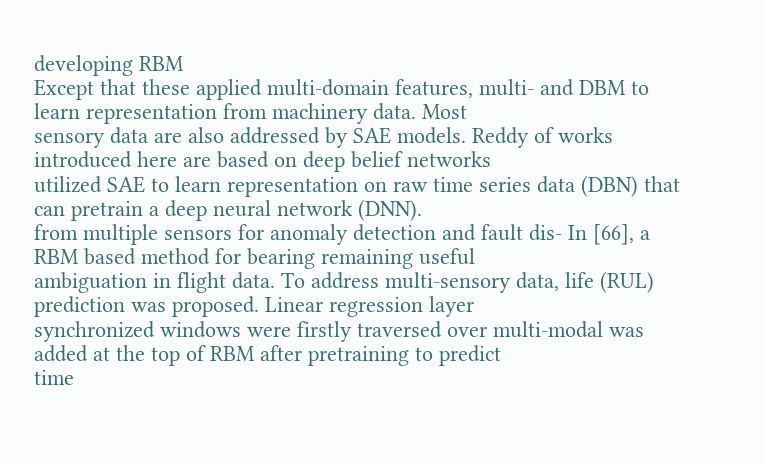developing RBM
Except that these applied multi-domain features, multi- and DBM to learn representation from machinery data. Most
sensory data are also addressed by SAE models. Reddy of works introduced here are based on deep belief networks
utilized SAE to learn representation on raw time series data (DBN) that can pretrain a deep neural network (DNN).
from multiple sensors for anomaly detection and fault dis- In [66], a RBM based method for bearing remaining useful
ambiguation in flight data. To address multi-sensory data, life (RUL) prediction was proposed. Linear regression layer
synchronized windows were firstly traversed over multi-modal was added at the top of RBM after pretraining to predict
time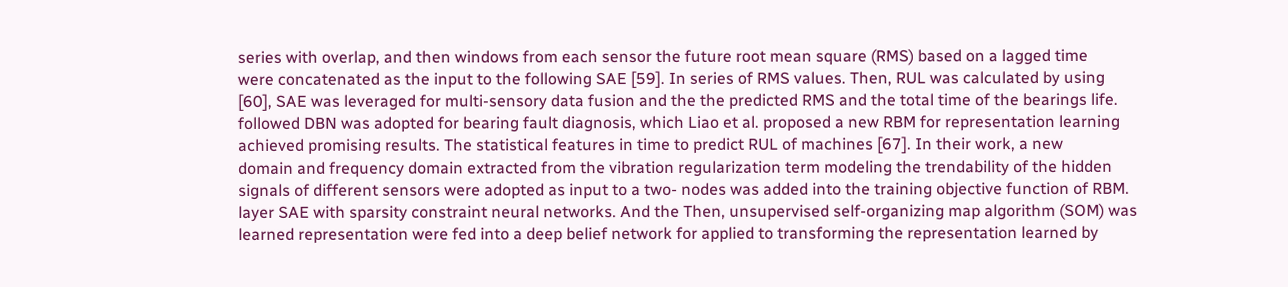series with overlap, and then windows from each sensor the future root mean square (RMS) based on a lagged time
were concatenated as the input to the following SAE [59]. In series of RMS values. Then, RUL was calculated by using
[60], SAE was leveraged for multi-sensory data fusion and the the predicted RMS and the total time of the bearings life.
followed DBN was adopted for bearing fault diagnosis, which Liao et al. proposed a new RBM for representation learning
achieved promising results. The statistical features in time to predict RUL of machines [67]. In their work, a new
domain and frequency domain extracted from the vibration regularization term modeling the trendability of the hidden
signals of different sensors were adopted as input to a two- nodes was added into the training objective function of RBM.
layer SAE with sparsity constraint neural networks. And the Then, unsupervised self-organizing map algorithm (SOM) was
learned representation were fed into a deep belief network for applied to transforming the representation learned by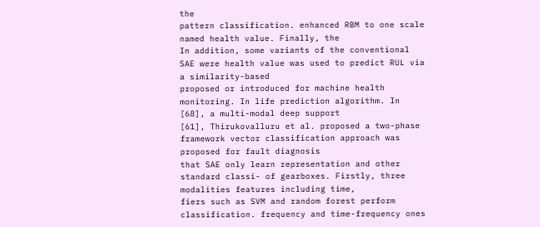the
pattern classification. enhanced RBM to one scale named health value. Finally, the
In addition, some variants of the conventional SAE were health value was used to predict RUL via a similarity-based
proposed or introduced for machine health monitoring. In life prediction algorithm. In [68], a multi-modal deep support
[61], Thirukovalluru et al. proposed a two-phase framework vector classification approach was proposed for fault diagnosis
that SAE only learn representation and other standard classi- of gearboxes. Firstly, three modalities features including time,
fiers such as SVM and random forest perform classification. frequency and time-frequency ones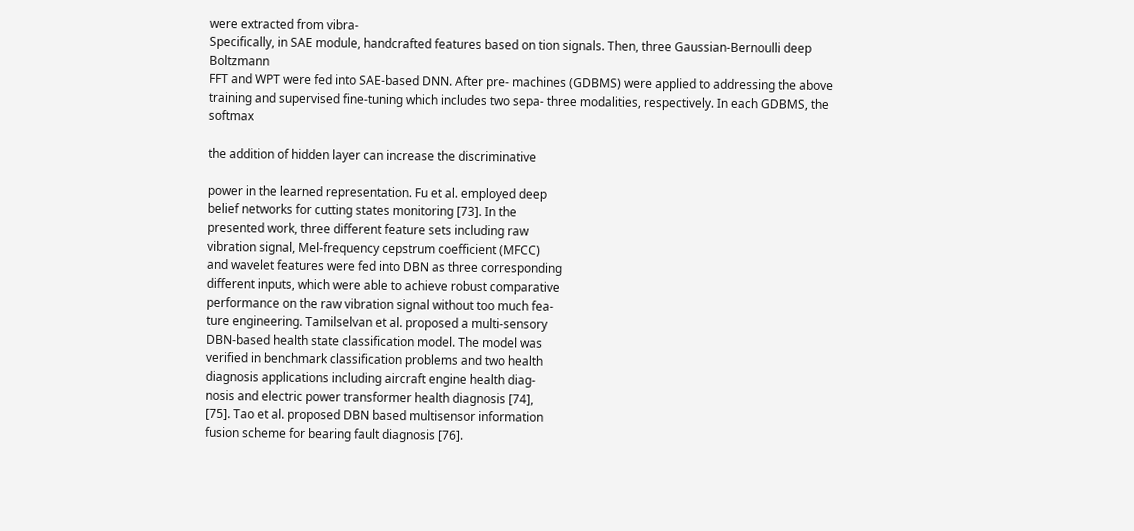were extracted from vibra-
Specifically, in SAE module, handcrafted features based on tion signals. Then, three Gaussian-Bernoulli deep Boltzmann
FFT and WPT were fed into SAE-based DNN. After pre- machines (GDBMS) were applied to addressing the above
training and supervised fine-tuning which includes two sepa- three modalities, respectively. In each GDBMS, the softmax

the addition of hidden layer can increase the discriminative

power in the learned representation. Fu et al. employed deep
belief networks for cutting states monitoring [73]. In the
presented work, three different feature sets including raw
vibration signal, Mel-frequency cepstrum coefficient (MFCC)
and wavelet features were fed into DBN as three corresponding
different inputs, which were able to achieve robust comparative
performance on the raw vibration signal without too much fea-
ture engineering. Tamilselvan et al. proposed a multi-sensory
DBN-based health state classification model. The model was
verified in benchmark classification problems and two health
diagnosis applications including aircraft engine health diag-
nosis and electric power transformer health diagnosis [74],
[75]. Tao et al. proposed DBN based multisensor information
fusion scheme for bearing fault diagnosis [76].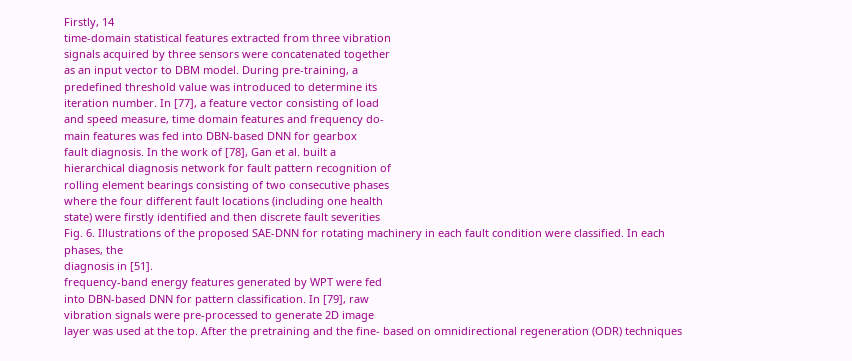Firstly, 14
time-domain statistical features extracted from three vibration
signals acquired by three sensors were concatenated together
as an input vector to DBM model. During pre-training, a
predefined threshold value was introduced to determine its
iteration number. In [77], a feature vector consisting of load
and speed measure, time domain features and frequency do-
main features was fed into DBN-based DNN for gearbox
fault diagnosis. In the work of [78], Gan et al. built a
hierarchical diagnosis network for fault pattern recognition of
rolling element bearings consisting of two consecutive phases
where the four different fault locations (including one health
state) were firstly identified and then discrete fault severities
Fig. 6. Illustrations of the proposed SAE-DNN for rotating machinery in each fault condition were classified. In each phases, the
diagnosis in [51].
frequency-band energy features generated by WPT were fed
into DBN-based DNN for pattern classification. In [79], raw
vibration signals were pre-processed to generate 2D image
layer was used at the top. After the pretraining and the fine- based on omnidirectional regeneration (ODR) techniques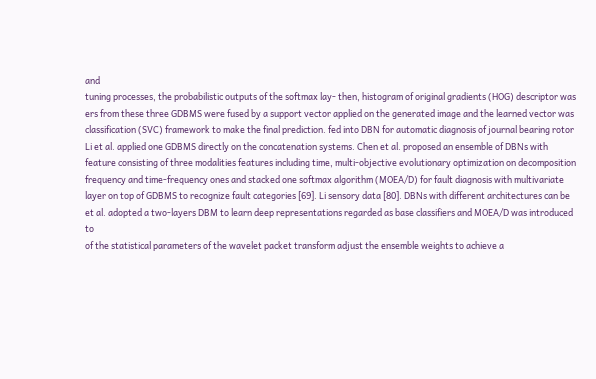and
tuning processes, the probabilistic outputs of the softmax lay- then, histogram of original gradients (HOG) descriptor was
ers from these three GDBMS were fused by a support vector applied on the generated image and the learned vector was
classification (SVC) framework to make the final prediction. fed into DBN for automatic diagnosis of journal bearing rotor
Li et al. applied one GDBMS directly on the concatenation systems. Chen et al. proposed an ensemble of DBNs with
feature consisting of three modalities features including time, multi-objective evolutionary optimization on decomposition
frequency and time-frequency ones and stacked one softmax algorithm (MOEA/D) for fault diagnosis with multivariate
layer on top of GDBMS to recognize fault categories [69]. Li sensory data [80]. DBNs with different architectures can be
et al. adopted a two-layers DBM to learn deep representations regarded as base classifiers and MOEA/D was introduced to
of the statistical parameters of the wavelet packet transform adjust the ensemble weights to achieve a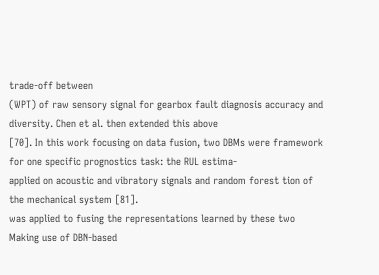trade-off between
(WPT) of raw sensory signal for gearbox fault diagnosis accuracy and diversity. Chen et al. then extended this above
[70]. In this work focusing on data fusion, two DBMs were framework for one specific prognostics task: the RUL estima-
applied on acoustic and vibratory signals and random forest tion of the mechanical system [81].
was applied to fusing the representations learned by these two
Making use of DBN-based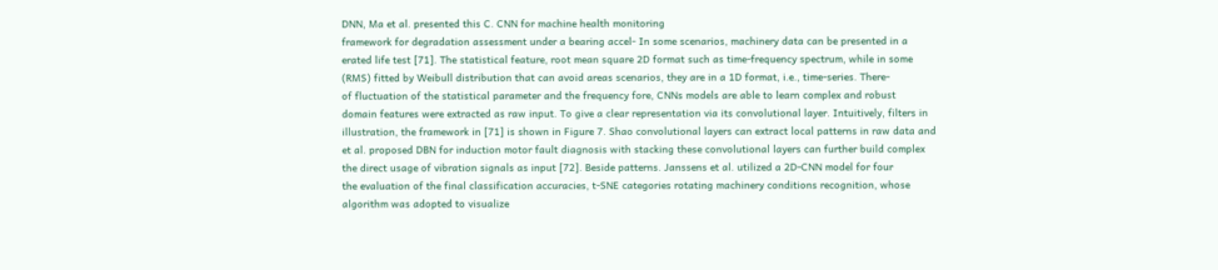DNN, Ma et al. presented this C. CNN for machine health monitoring
framework for degradation assessment under a bearing accel- In some scenarios, machinery data can be presented in a
erated life test [71]. The statistical feature, root mean square 2D format such as time-frequency spectrum, while in some
(RMS) fitted by Weibull distribution that can avoid areas scenarios, they are in a 1D format, i.e., time-series. There-
of fluctuation of the statistical parameter and the frequency fore, CNNs models are able to learn complex and robust
domain features were extracted as raw input. To give a clear representation via its convolutional layer. Intuitively, filters in
illustration, the framework in [71] is shown in Figure 7. Shao convolutional layers can extract local patterns in raw data and
et al. proposed DBN for induction motor fault diagnosis with stacking these convolutional layers can further build complex
the direct usage of vibration signals as input [72]. Beside patterns. Janssens et al. utilized a 2D-CNN model for four
the evaluation of the final classification accuracies, t-SNE categories rotating machinery conditions recognition, whose
algorithm was adopted to visualize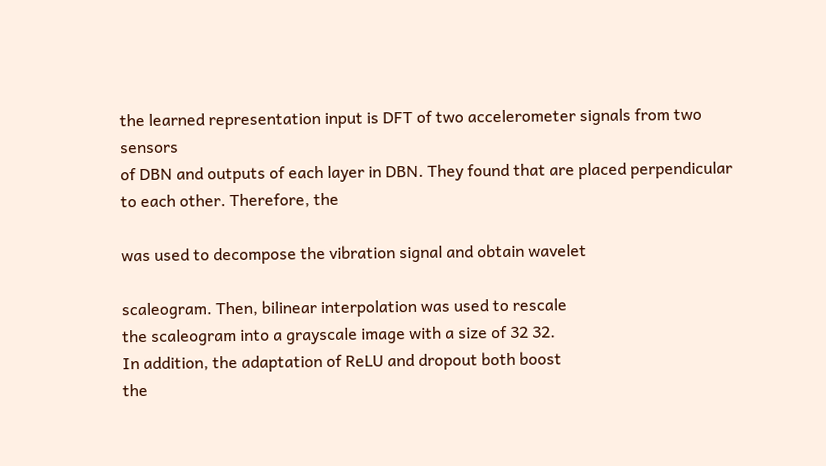the learned representation input is DFT of two accelerometer signals from two sensors
of DBN and outputs of each layer in DBN. They found that are placed perpendicular to each other. Therefore, the

was used to decompose the vibration signal and obtain wavelet

scaleogram. Then, bilinear interpolation was used to rescale
the scaleogram into a grayscale image with a size of 32 32.
In addition, the adaptation of ReLU and dropout both boost
the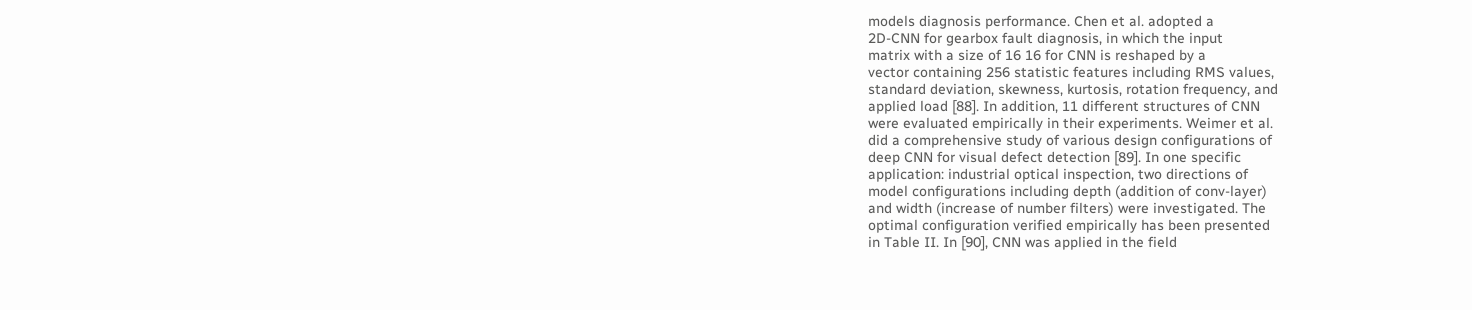models diagnosis performance. Chen et al. adopted a
2D-CNN for gearbox fault diagnosis, in which the input
matrix with a size of 16 16 for CNN is reshaped by a
vector containing 256 statistic features including RMS values,
standard deviation, skewness, kurtosis, rotation frequency, and
applied load [88]. In addition, 11 different structures of CNN
were evaluated empirically in their experiments. Weimer et al.
did a comprehensive study of various design configurations of
deep CNN for visual defect detection [89]. In one specific
application: industrial optical inspection, two directions of
model configurations including depth (addition of conv-layer)
and width (increase of number filters) were investigated. The
optimal configuration verified empirically has been presented
in Table II. In [90], CNN was applied in the field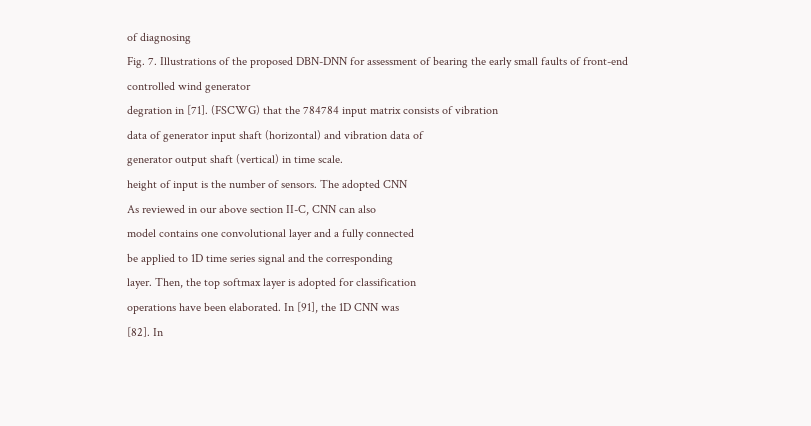of diagnosing
Fig. 7. Illustrations of the proposed DBN-DNN for assessment of bearing the early small faults of front-end controlled wind generator
degration in [71]. (FSCWG) that the 784784 input matrix consists of vibration
data of generator input shaft (horizontal) and vibration data of
generator output shaft (vertical) in time scale.
height of input is the number of sensors. The adopted CNN
As reviewed in our above section II-C, CNN can also
model contains one convolutional layer and a fully connected
be applied to 1D time series signal and the corresponding
layer. Then, the top softmax layer is adopted for classification
operations have been elaborated. In [91], the 1D CNN was
[82]. In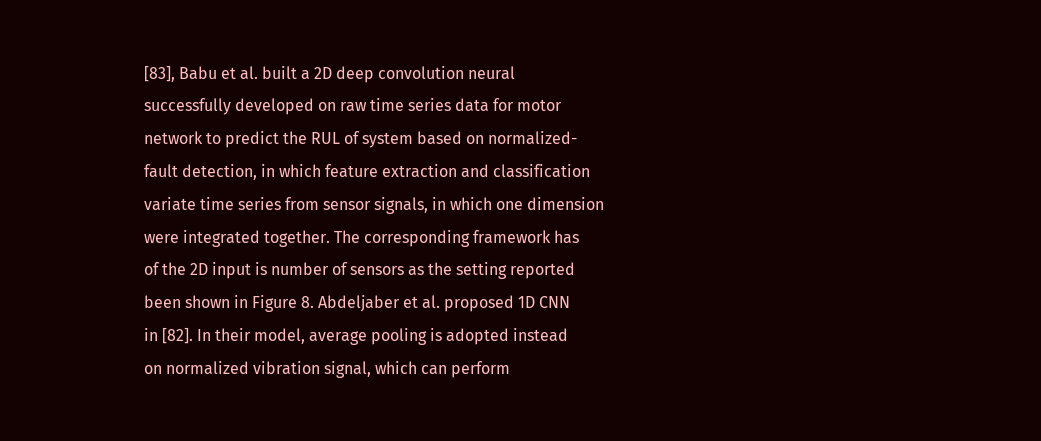[83], Babu et al. built a 2D deep convolution neural
successfully developed on raw time series data for motor
network to predict the RUL of system based on normalized-
fault detection, in which feature extraction and classification
variate time series from sensor signals, in which one dimension
were integrated together. The corresponding framework has
of the 2D input is number of sensors as the setting reported
been shown in Figure 8. Abdeljaber et al. proposed 1D CNN
in [82]. In their model, average pooling is adopted instead
on normalized vibration signal, which can perform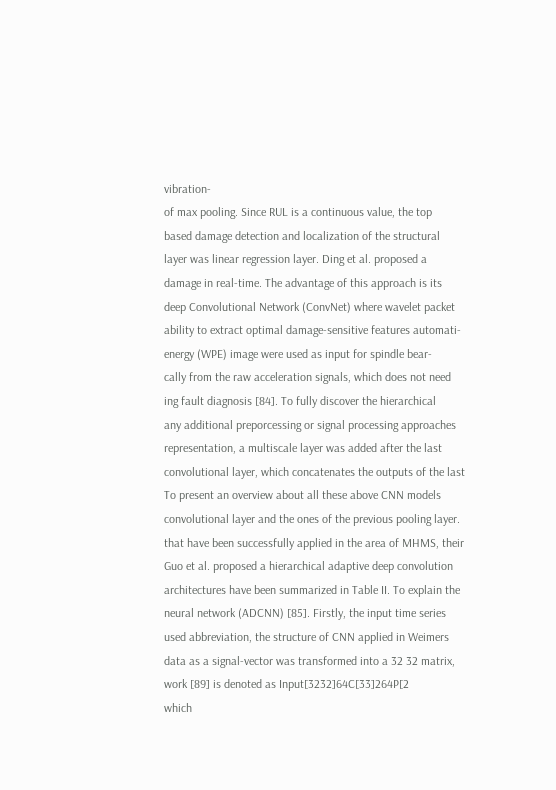vibration-
of max pooling. Since RUL is a continuous value, the top
based damage detection and localization of the structural
layer was linear regression layer. Ding et al. proposed a
damage in real-time. The advantage of this approach is its
deep Convolutional Network (ConvNet) where wavelet packet
ability to extract optimal damage-sensitive features automati-
energy (WPE) image were used as input for spindle bear-
cally from the raw acceleration signals, which does not need
ing fault diagnosis [84]. To fully discover the hierarchical
any additional preporcessing or signal processing approaches
representation, a multiscale layer was added after the last
convolutional layer, which concatenates the outputs of the last
To present an overview about all these above CNN models
convolutional layer and the ones of the previous pooling layer.
that have been successfully applied in the area of MHMS, their
Guo et al. proposed a hierarchical adaptive deep convolution
architectures have been summarized in Table II. To explain the
neural network (ADCNN) [85]. Firstly, the input time series
used abbreviation, the structure of CNN applied in Weimers
data as a signal-vector was transformed into a 32 32 matrix,
work [89] is denoted as Input[3232]64C[33]264P[2
which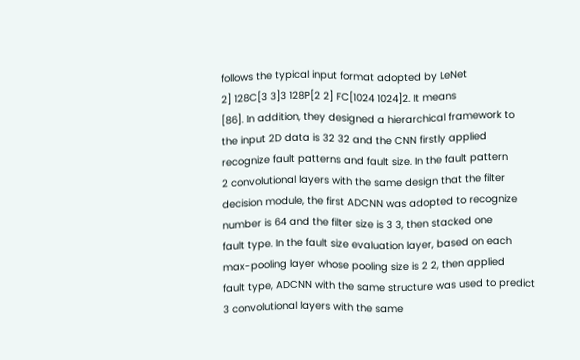follows the typical input format adopted by LeNet
2] 128C[3 3]3 128P[2 2] FC[1024 1024]2. It means
[86]. In addition, they designed a hierarchical framework to
the input 2D data is 32 32 and the CNN firstly applied
recognize fault patterns and fault size. In the fault pattern
2 convolutional layers with the same design that the filter
decision module, the first ADCNN was adopted to recognize
number is 64 and the filter size is 3 3, then stacked one
fault type. In the fault size evaluation layer, based on each
max-pooling layer whose pooling size is 2 2, then applied
fault type, ADCNN with the same structure was used to predict
3 convolutional layers with the same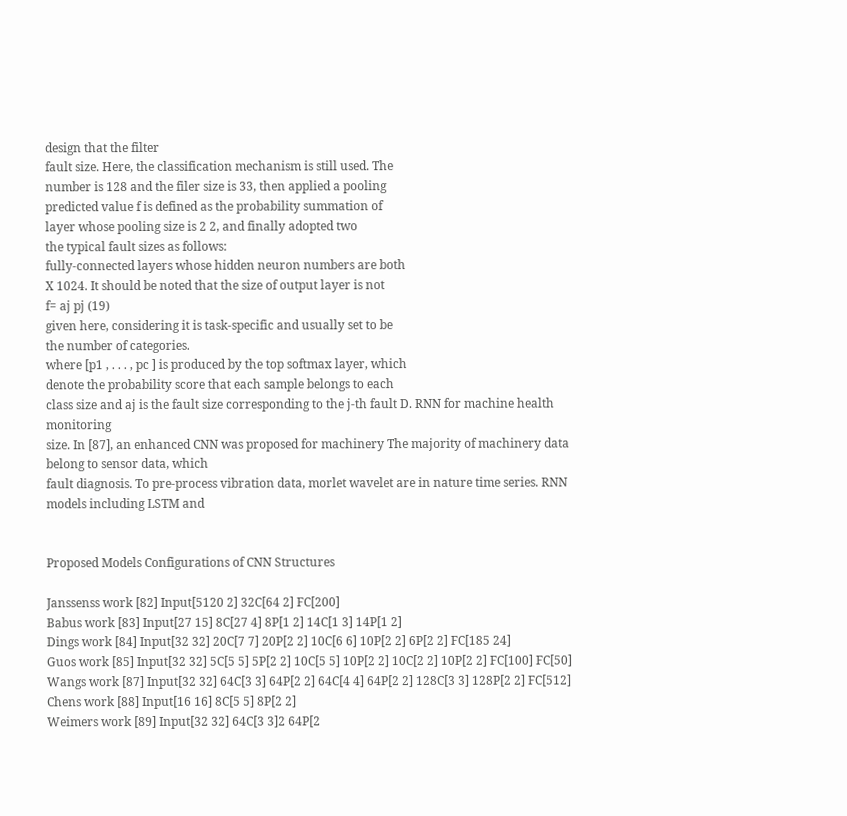design that the filter
fault size. Here, the classification mechanism is still used. The
number is 128 and the filer size is 33, then applied a pooling
predicted value f is defined as the probability summation of
layer whose pooling size is 2 2, and finally adopted two
the typical fault sizes as follows:
fully-connected layers whose hidden neuron numbers are both
X 1024. It should be noted that the size of output layer is not
f= aj pj (19)
given here, considering it is task-specific and usually set to be
the number of categories.
where [p1 , . . . , pc ] is produced by the top softmax layer, which
denote the probability score that each sample belongs to each
class size and aj is the fault size corresponding to the j-th fault D. RNN for machine health monitoring
size. In [87], an enhanced CNN was proposed for machinery The majority of machinery data belong to sensor data, which
fault diagnosis. To pre-process vibration data, morlet wavelet are in nature time series. RNN models including LSTM and


Proposed Models Configurations of CNN Structures

Janssenss work [82] Input[5120 2] 32C[64 2] FC[200]
Babus work [83] Input[27 15] 8C[27 4] 8P[1 2] 14C[1 3] 14P[1 2]
Dings work [84] Input[32 32] 20C[7 7] 20P[2 2] 10C[6 6] 10P[2 2] 6P[2 2] FC[185 24]
Guos work [85] Input[32 32] 5C[5 5] 5P[2 2] 10C[5 5] 10P[2 2] 10C[2 2] 10P[2 2] FC[100] FC[50]
Wangs work [87] Input[32 32] 64C[3 3] 64P[2 2] 64C[4 4] 64P[2 2] 128C[3 3] 128P[2 2] FC[512]
Chens work [88] Input[16 16] 8C[5 5] 8P[2 2]
Weimers work [89] Input[32 32] 64C[3 3]2 64P[2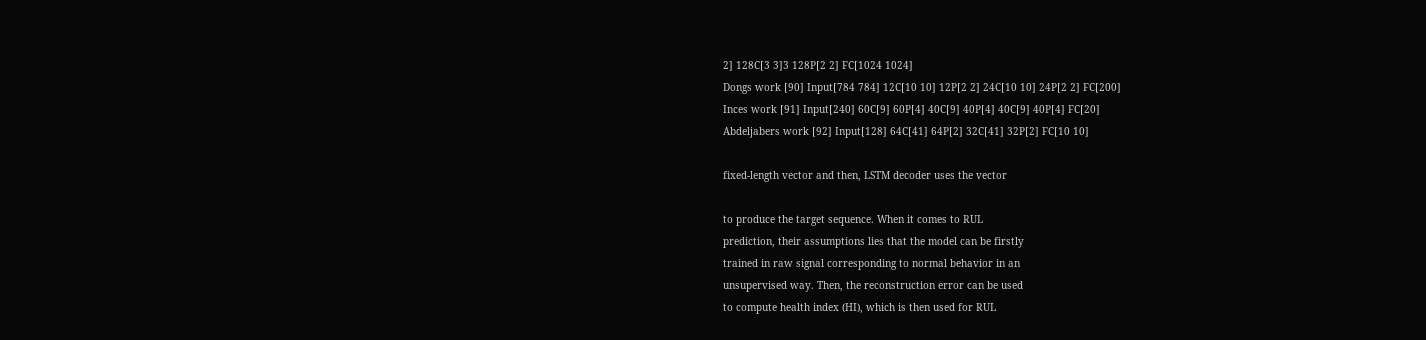2] 128C[3 3]3 128P[2 2] FC[1024 1024]
Dongs work [90] Input[784 784] 12C[10 10] 12P[2 2] 24C[10 10] 24P[2 2] FC[200]
Inces work [91] Input[240] 60C[9] 60P[4] 40C[9] 40P[4] 40C[9] 40P[4] FC[20]
Abdeljabers work [92] Input[128] 64C[41] 64P[2] 32C[41] 32P[2] FC[10 10]

fixed-length vector and then, LSTM decoder uses the vector

to produce the target sequence. When it comes to RUL
prediction, their assumptions lies that the model can be firstly
trained in raw signal corresponding to normal behavior in an
unsupervised way. Then, the reconstruction error can be used
to compute health index (HI), which is then used for RUL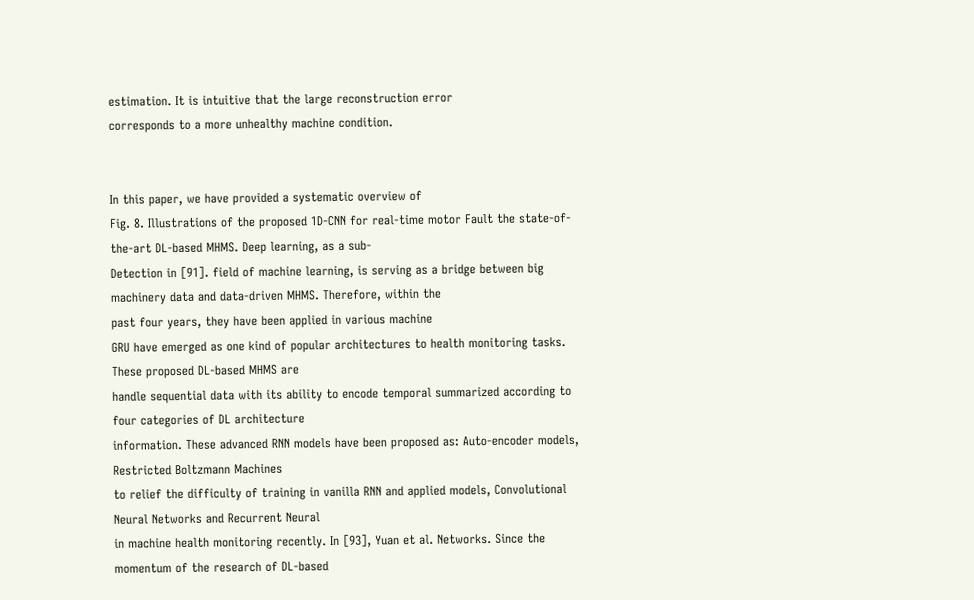estimation. It is intuitive that the large reconstruction error
corresponds to a more unhealthy machine condition.


In this paper, we have provided a systematic overview of
Fig. 8. Illustrations of the proposed 1D-CNN for real-time motor Fault the state-of-the-art DL-based MHMS. Deep learning, as a sub-
Detection in [91]. field of machine learning, is serving as a bridge between big
machinery data and data-driven MHMS. Therefore, within the
past four years, they have been applied in various machine
GRU have emerged as one kind of popular architectures to health monitoring tasks. These proposed DL-based MHMS are
handle sequential data with its ability to encode temporal summarized according to four categories of DL architecture
information. These advanced RNN models have been proposed as: Auto-encoder models, Restricted Boltzmann Machines
to relief the difficulty of training in vanilla RNN and applied models, Convolutional Neural Networks and Recurrent Neural
in machine health monitoring recently. In [93], Yuan et al. Networks. Since the momentum of the research of DL-based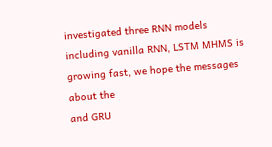investigated three RNN models including vanilla RNN, LSTM MHMS is growing fast, we hope the messages about the
and GRU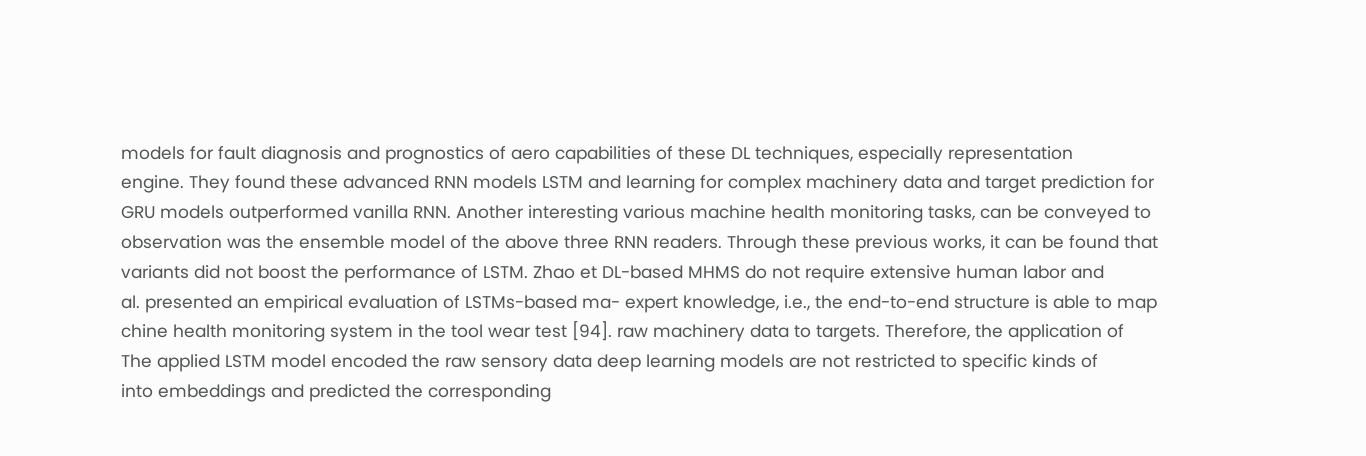models for fault diagnosis and prognostics of aero capabilities of these DL techniques, especially representation
engine. They found these advanced RNN models LSTM and learning for complex machinery data and target prediction for
GRU models outperformed vanilla RNN. Another interesting various machine health monitoring tasks, can be conveyed to
observation was the ensemble model of the above three RNN readers. Through these previous works, it can be found that
variants did not boost the performance of LSTM. Zhao et DL-based MHMS do not require extensive human labor and
al. presented an empirical evaluation of LSTMs-based ma- expert knowledge, i.e., the end-to-end structure is able to map
chine health monitoring system in the tool wear test [94]. raw machinery data to targets. Therefore, the application of
The applied LSTM model encoded the raw sensory data deep learning models are not restricted to specific kinds of
into embeddings and predicted the corresponding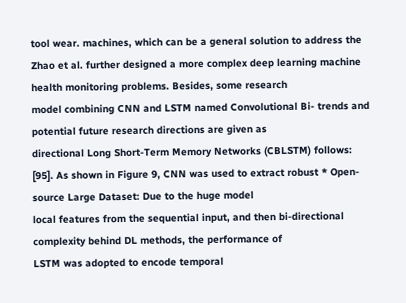tool wear. machines, which can be a general solution to address the
Zhao et al. further designed a more complex deep learning machine health monitoring problems. Besides, some research
model combining CNN and LSTM named Convolutional Bi- trends and potential future research directions are given as
directional Long Short-Term Memory Networks (CBLSTM) follows:
[95]. As shown in Figure 9, CNN was used to extract robust * Open-source Large Dataset: Due to the huge model
local features from the sequential input, and then bi-directional complexity behind DL methods, the performance of
LSTM was adopted to encode temporal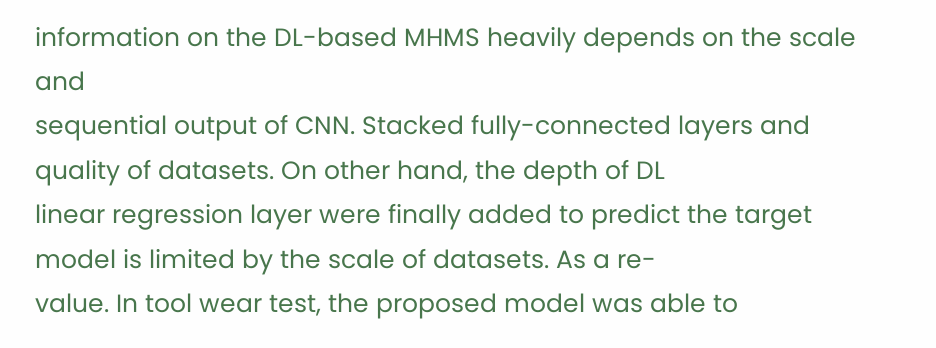information on the DL-based MHMS heavily depends on the scale and
sequential output of CNN. Stacked fully-connected layers and quality of datasets. On other hand, the depth of DL
linear regression layer were finally added to predict the target model is limited by the scale of datasets. As a re-
value. In tool wear test, the proposed model was able to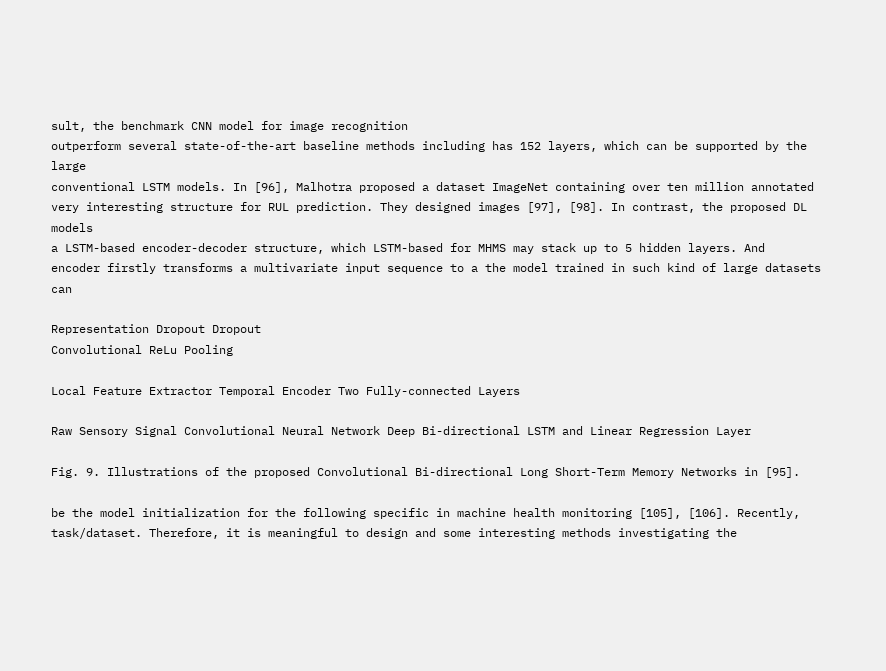sult, the benchmark CNN model for image recognition
outperform several state-of-the-art baseline methods including has 152 layers, which can be supported by the large
conventional LSTM models. In [96], Malhotra proposed a dataset ImageNet containing over ten million annotated
very interesting structure for RUL prediction. They designed images [97], [98]. In contrast, the proposed DL models
a LSTM-based encoder-decoder structure, which LSTM-based for MHMS may stack up to 5 hidden layers. And
encoder firstly transforms a multivariate input sequence to a the model trained in such kind of large datasets can

Representation Dropout Dropout
Convolutional ReLu Pooling

Local Feature Extractor Temporal Encoder Two Fully-connected Layers

Raw Sensory Signal Convolutional Neural Network Deep Bi-directional LSTM and Linear Regression Layer

Fig. 9. Illustrations of the proposed Convolutional Bi-directional Long Short-Term Memory Networks in [95].

be the model initialization for the following specific in machine health monitoring [105], [106]. Recently,
task/dataset. Therefore, it is meaningful to design and some interesting methods investigating the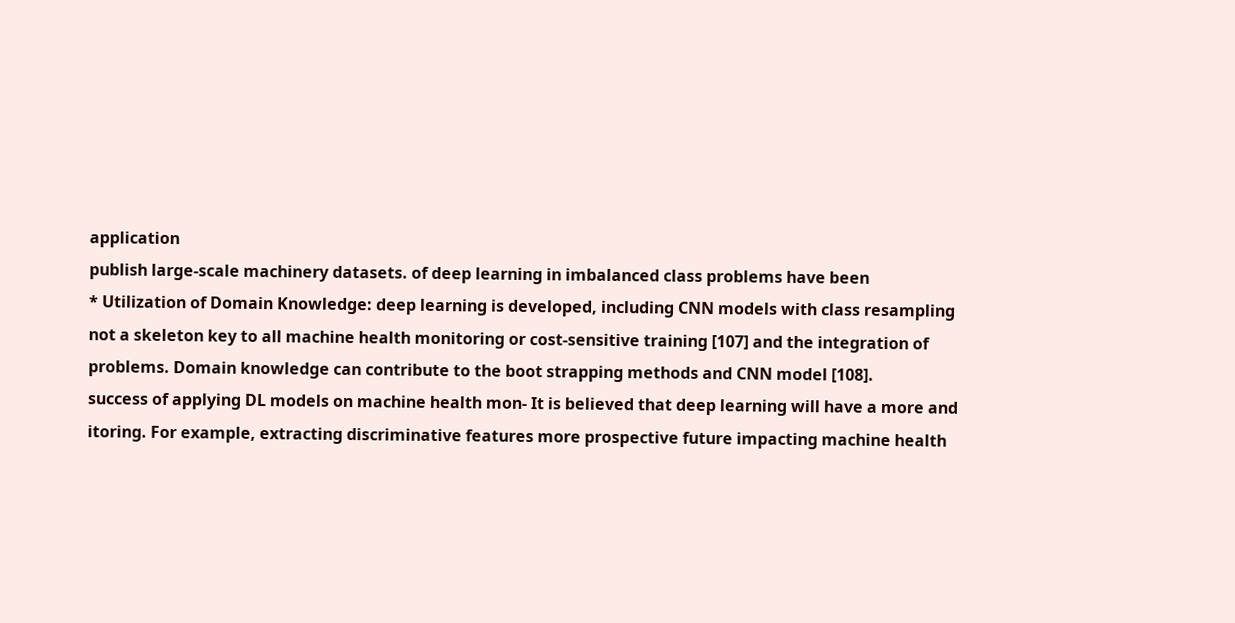application
publish large-scale machinery datasets. of deep learning in imbalanced class problems have been
* Utilization of Domain Knowledge: deep learning is developed, including CNN models with class resampling
not a skeleton key to all machine health monitoring or cost-sensitive training [107] and the integration of
problems. Domain knowledge can contribute to the boot strapping methods and CNN model [108].
success of applying DL models on machine health mon- It is believed that deep learning will have a more and
itoring. For example, extracting discriminative features more prospective future impacting machine health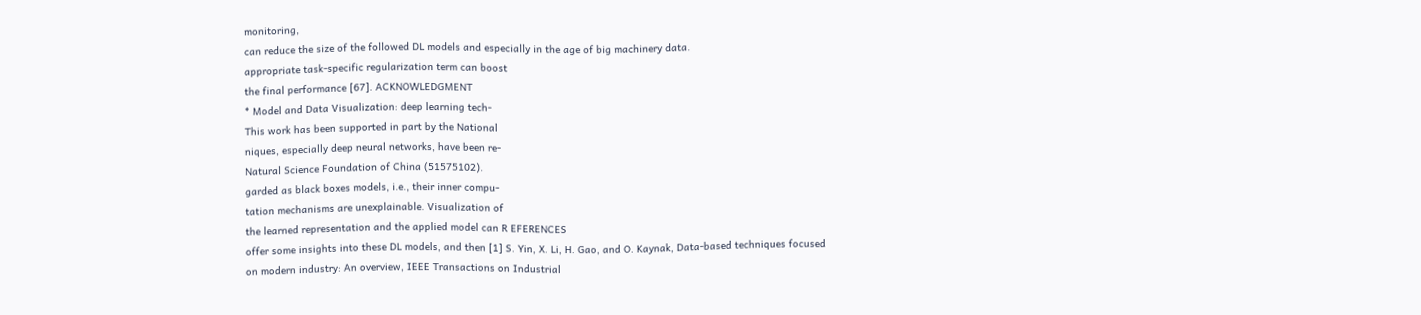monitoring,
can reduce the size of the followed DL models and especially in the age of big machinery data.
appropriate task-specific regularization term can boost
the final performance [67]. ACKNOWLEDGMENT
* Model and Data Visualization: deep learning tech-
This work has been supported in part by the National
niques, especially deep neural networks, have been re-
Natural Science Foundation of China (51575102).
garded as black boxes models, i.e., their inner compu-
tation mechanisms are unexplainable. Visualization of
the learned representation and the applied model can R EFERENCES
offer some insights into these DL models, and then [1] S. Yin, X. Li, H. Gao, and O. Kaynak, Data-based techniques focused
on modern industry: An overview, IEEE Transactions on Industrial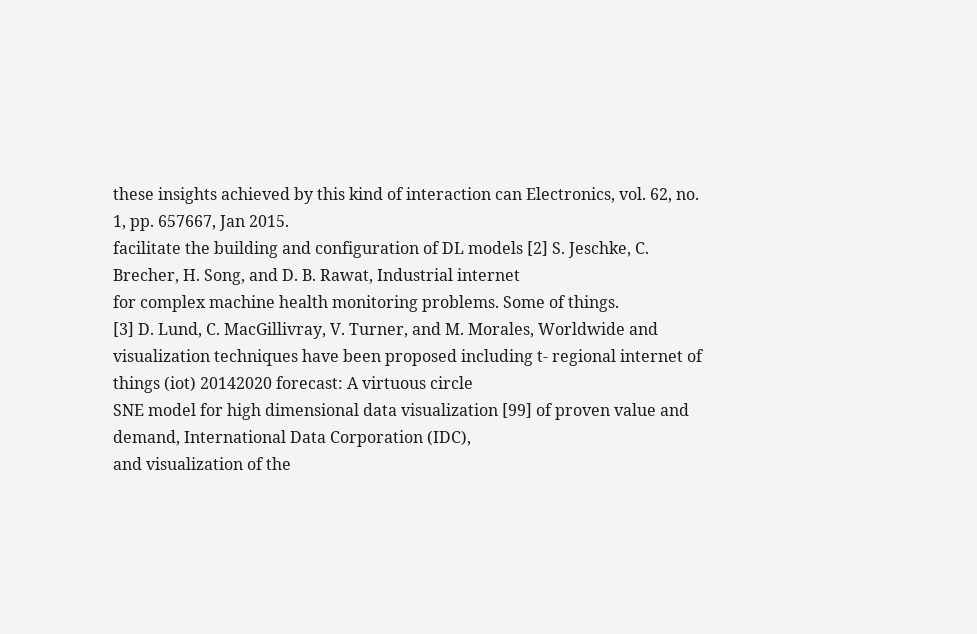these insights achieved by this kind of interaction can Electronics, vol. 62, no. 1, pp. 657667, Jan 2015.
facilitate the building and configuration of DL models [2] S. Jeschke, C. Brecher, H. Song, and D. B. Rawat, Industrial internet
for complex machine health monitoring problems. Some of things.
[3] D. Lund, C. MacGillivray, V. Turner, and M. Morales, Worldwide and
visualization techniques have been proposed including t- regional internet of things (iot) 20142020 forecast: A virtuous circle
SNE model for high dimensional data visualization [99] of proven value and demand, International Data Corporation (IDC),
and visualization of the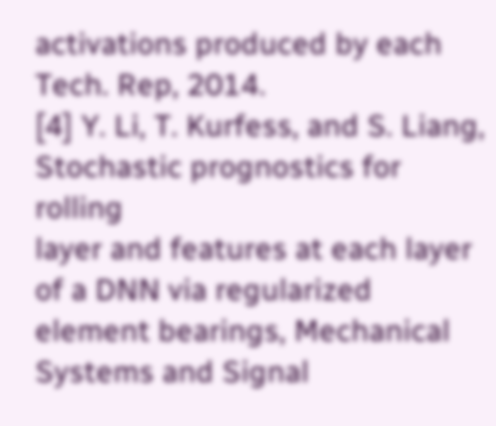activations produced by each Tech. Rep, 2014.
[4] Y. Li, T. Kurfess, and S. Liang, Stochastic prognostics for rolling
layer and features at each layer of a DNN via regularized element bearings, Mechanical Systems and Signal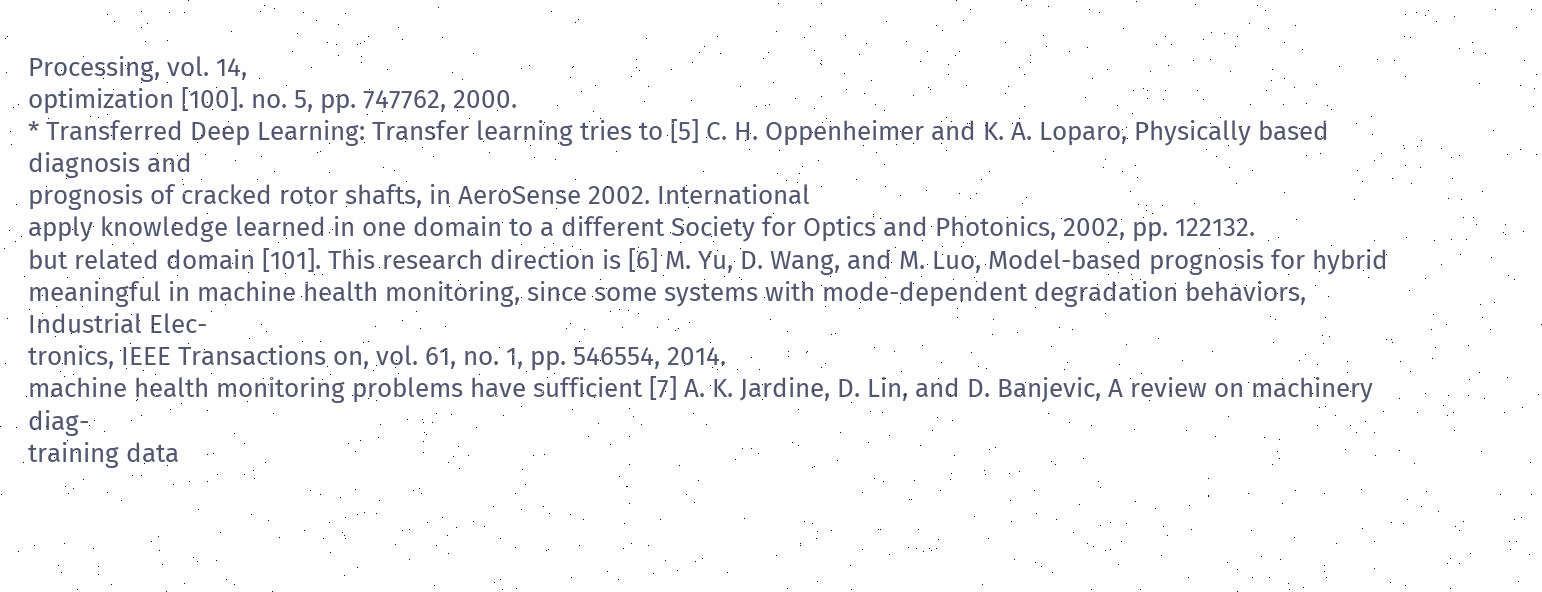Processing, vol. 14,
optimization [100]. no. 5, pp. 747762, 2000.
* Transferred Deep Learning: Transfer learning tries to [5] C. H. Oppenheimer and K. A. Loparo, Physically based diagnosis and
prognosis of cracked rotor shafts, in AeroSense 2002. International
apply knowledge learned in one domain to a different Society for Optics and Photonics, 2002, pp. 122132.
but related domain [101]. This research direction is [6] M. Yu, D. Wang, and M. Luo, Model-based prognosis for hybrid
meaningful in machine health monitoring, since some systems with mode-dependent degradation behaviors, Industrial Elec-
tronics, IEEE Transactions on, vol. 61, no. 1, pp. 546554, 2014.
machine health monitoring problems have sufficient [7] A. K. Jardine, D. Lin, and D. Banjevic, A review on machinery diag-
training data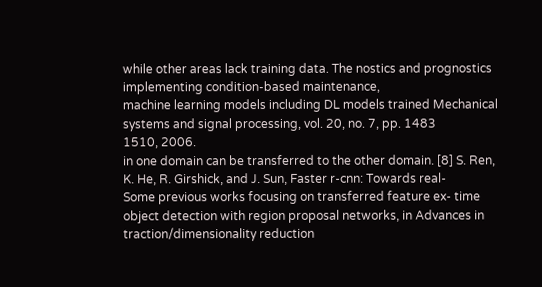while other areas lack training data. The nostics and prognostics implementing condition-based maintenance,
machine learning models including DL models trained Mechanical systems and signal processing, vol. 20, no. 7, pp. 1483
1510, 2006.
in one domain can be transferred to the other domain. [8] S. Ren, K. He, R. Girshick, and J. Sun, Faster r-cnn: Towards real-
Some previous works focusing on transferred feature ex- time object detection with region proposal networks, in Advances in
traction/dimensionality reduction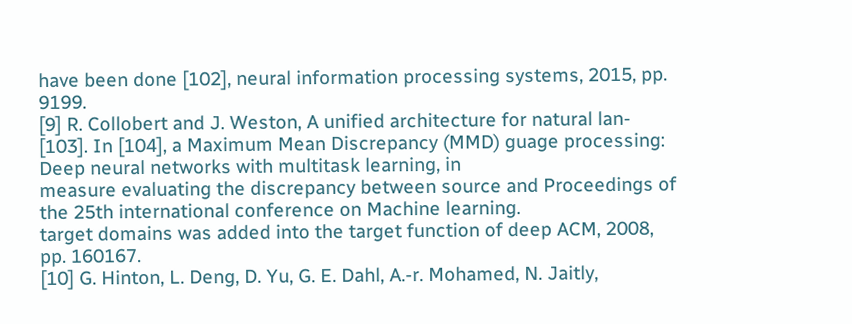have been done [102], neural information processing systems, 2015, pp. 9199.
[9] R. Collobert and J. Weston, A unified architecture for natural lan-
[103]. In [104], a Maximum Mean Discrepancy (MMD) guage processing: Deep neural networks with multitask learning, in
measure evaluating the discrepancy between source and Proceedings of the 25th international conference on Machine learning.
target domains was added into the target function of deep ACM, 2008, pp. 160167.
[10] G. Hinton, L. Deng, D. Yu, G. E. Dahl, A.-r. Mohamed, N. Jaitly,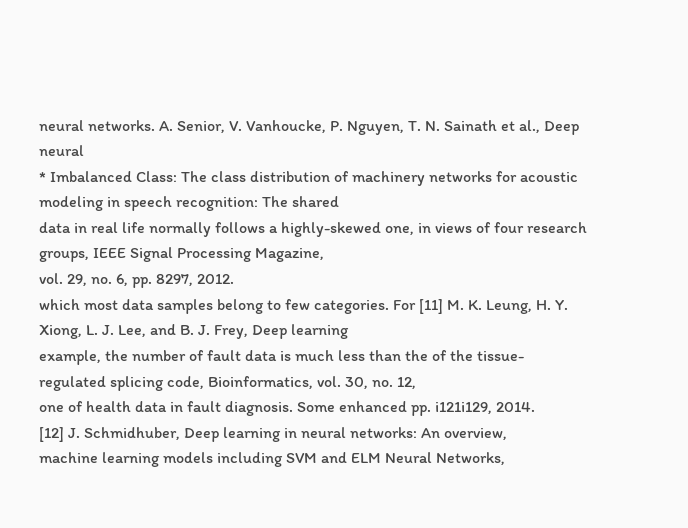neural networks. A. Senior, V. Vanhoucke, P. Nguyen, T. N. Sainath et al., Deep neural
* Imbalanced Class: The class distribution of machinery networks for acoustic modeling in speech recognition: The shared
data in real life normally follows a highly-skewed one, in views of four research groups, IEEE Signal Processing Magazine,
vol. 29, no. 6, pp. 8297, 2012.
which most data samples belong to few categories. For [11] M. K. Leung, H. Y. Xiong, L. J. Lee, and B. J. Frey, Deep learning
example, the number of fault data is much less than the of the tissue-regulated splicing code, Bioinformatics, vol. 30, no. 12,
one of health data in fault diagnosis. Some enhanced pp. i121i129, 2014.
[12] J. Schmidhuber, Deep learning in neural networks: An overview,
machine learning models including SVM and ELM Neural Networks,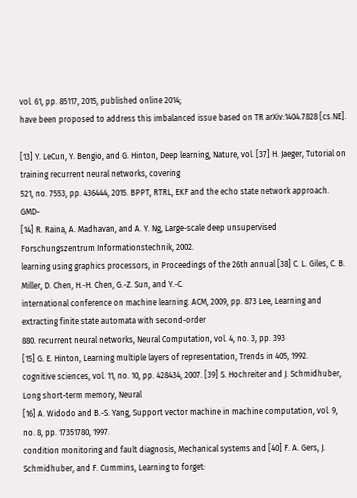vol. 61, pp. 85117, 2015, published online 2014;
have been proposed to address this imbalanced issue based on TR arXiv:1404.7828 [cs.NE].

[13] Y. LeCun, Y. Bengio, and G. Hinton, Deep learning, Nature, vol. [37] H. Jaeger, Tutorial on training recurrent neural networks, covering
521, no. 7553, pp. 436444, 2015. BPPT, RTRL, EKF and the echo state network approach. GMD-
[14] R. Raina, A. Madhavan, and A. Y. Ng, Large-scale deep unsupervised Forschungszentrum Informationstechnik, 2002.
learning using graphics processors, in Proceedings of the 26th annual [38] C. L. Giles, C. B. Miller, D. Chen, H.-H. Chen, G.-Z. Sun, and Y.-C.
international conference on machine learning. ACM, 2009, pp. 873 Lee, Learning and extracting finite state automata with second-order
880. recurrent neural networks, Neural Computation, vol. 4, no. 3, pp. 393
[15] G. E. Hinton, Learning multiple layers of representation, Trends in 405, 1992.
cognitive sciences, vol. 11, no. 10, pp. 428434, 2007. [39] S. Hochreiter and J. Schmidhuber, Long short-term memory, Neural
[16] A. Widodo and B.-S. Yang, Support vector machine in machine computation, vol. 9, no. 8, pp. 17351780, 1997.
condition monitoring and fault diagnosis, Mechanical systems and [40] F. A. Gers, J. Schmidhuber, and F. Cummins, Learning to forget: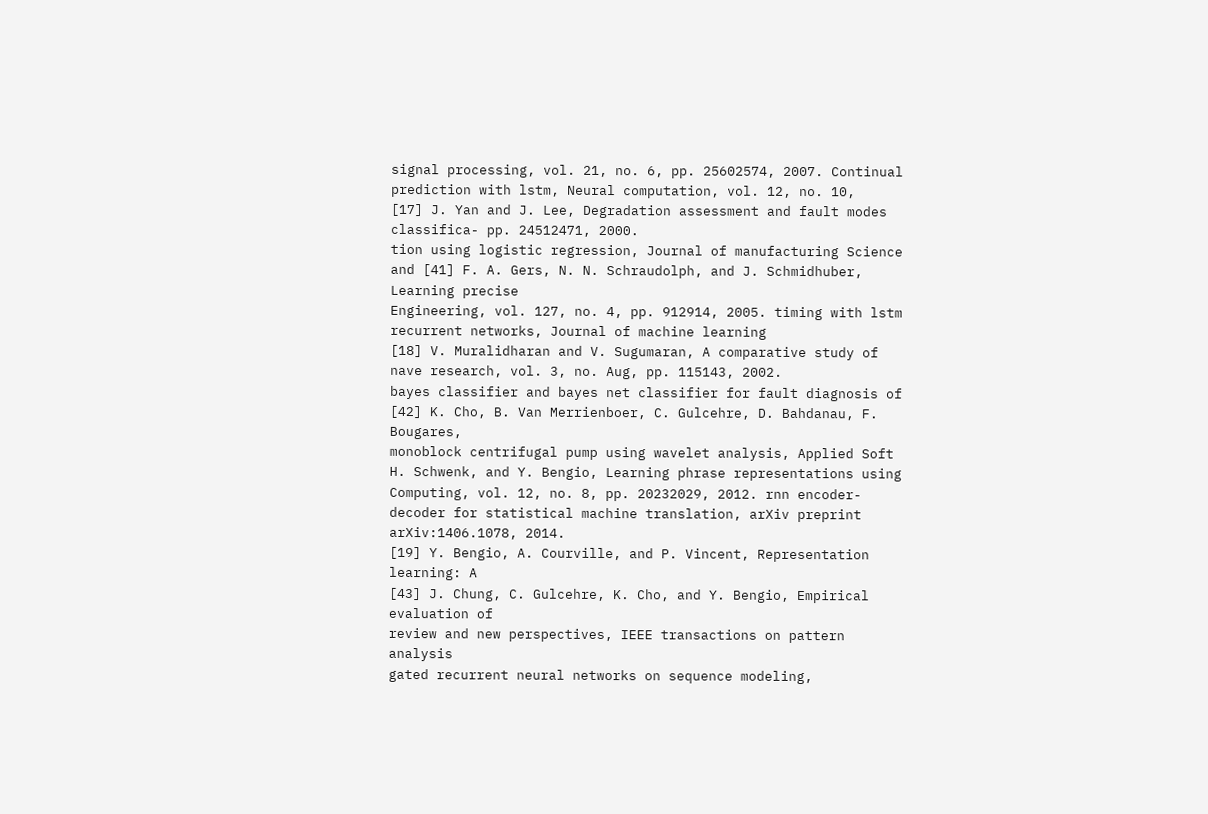signal processing, vol. 21, no. 6, pp. 25602574, 2007. Continual prediction with lstm, Neural computation, vol. 12, no. 10,
[17] J. Yan and J. Lee, Degradation assessment and fault modes classifica- pp. 24512471, 2000.
tion using logistic regression, Journal of manufacturing Science and [41] F. A. Gers, N. N. Schraudolph, and J. Schmidhuber, Learning precise
Engineering, vol. 127, no. 4, pp. 912914, 2005. timing with lstm recurrent networks, Journal of machine learning
[18] V. Muralidharan and V. Sugumaran, A comparative study of nave research, vol. 3, no. Aug, pp. 115143, 2002.
bayes classifier and bayes net classifier for fault diagnosis of [42] K. Cho, B. Van Merrienboer, C. Gulcehre, D. Bahdanau, F. Bougares,
monoblock centrifugal pump using wavelet analysis, Applied Soft H. Schwenk, and Y. Bengio, Learning phrase representations using
Computing, vol. 12, no. 8, pp. 20232029, 2012. rnn encoder-decoder for statistical machine translation, arXiv preprint
arXiv:1406.1078, 2014.
[19] Y. Bengio, A. Courville, and P. Vincent, Representation learning: A
[43] J. Chung, C. Gulcehre, K. Cho, and Y. Bengio, Empirical evaluation of
review and new perspectives, IEEE transactions on pattern analysis
gated recurrent neural networks on sequence modeling,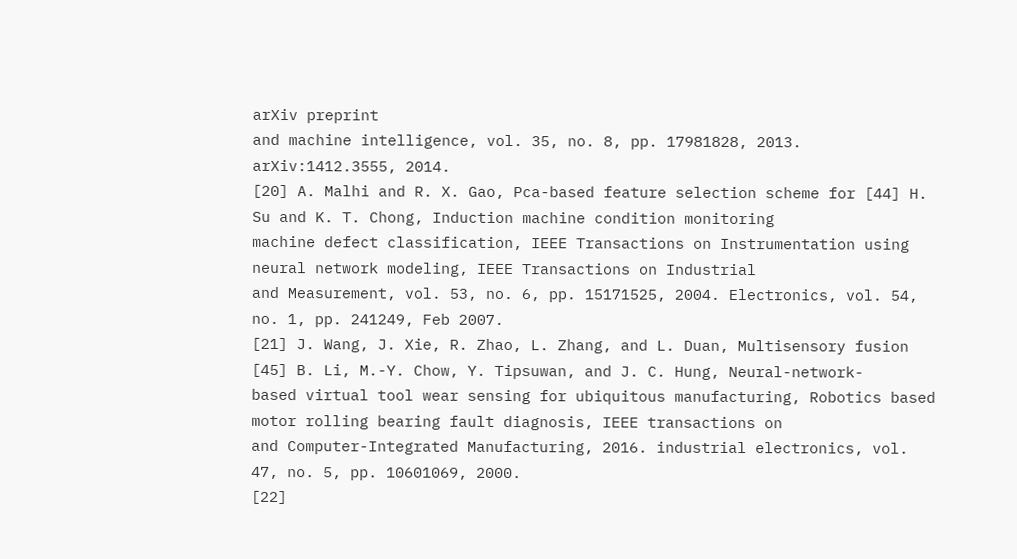arXiv preprint
and machine intelligence, vol. 35, no. 8, pp. 17981828, 2013.
arXiv:1412.3555, 2014.
[20] A. Malhi and R. X. Gao, Pca-based feature selection scheme for [44] H. Su and K. T. Chong, Induction machine condition monitoring
machine defect classification, IEEE Transactions on Instrumentation using neural network modeling, IEEE Transactions on Industrial
and Measurement, vol. 53, no. 6, pp. 15171525, 2004. Electronics, vol. 54, no. 1, pp. 241249, Feb 2007.
[21] J. Wang, J. Xie, R. Zhao, L. Zhang, and L. Duan, Multisensory fusion [45] B. Li, M.-Y. Chow, Y. Tipsuwan, and J. C. Hung, Neural-network-
based virtual tool wear sensing for ubiquitous manufacturing, Robotics based motor rolling bearing fault diagnosis, IEEE transactions on
and Computer-Integrated Manufacturing, 2016. industrial electronics, vol. 47, no. 5, pp. 10601069, 2000.
[22]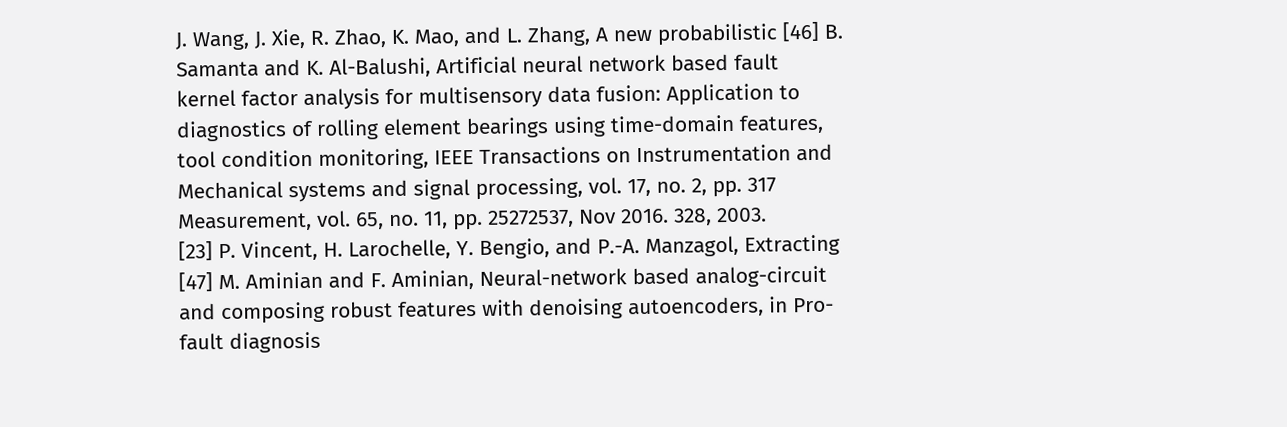J. Wang, J. Xie, R. Zhao, K. Mao, and L. Zhang, A new probabilistic [46] B. Samanta and K. Al-Balushi, Artificial neural network based fault
kernel factor analysis for multisensory data fusion: Application to diagnostics of rolling element bearings using time-domain features,
tool condition monitoring, IEEE Transactions on Instrumentation and Mechanical systems and signal processing, vol. 17, no. 2, pp. 317
Measurement, vol. 65, no. 11, pp. 25272537, Nov 2016. 328, 2003.
[23] P. Vincent, H. Larochelle, Y. Bengio, and P.-A. Manzagol, Extracting [47] M. Aminian and F. Aminian, Neural-network based analog-circuit
and composing robust features with denoising autoencoders, in Pro- fault diagnosis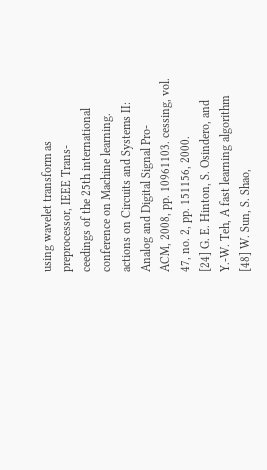using wavelet transform as preprocessor, IEEE Trans-
ceedings of the 25th international conference on Machine learning. actions on Circuits and Systems II: Analog and Digital Signal Pro-
ACM, 2008, pp. 10961103. cessing, vol. 47, no. 2, pp. 151156, 2000.
[24] G. E. Hinton, S. Osindero, and Y.-W. Teh, A fast learning algorithm [48] W. Sun, S. Shao,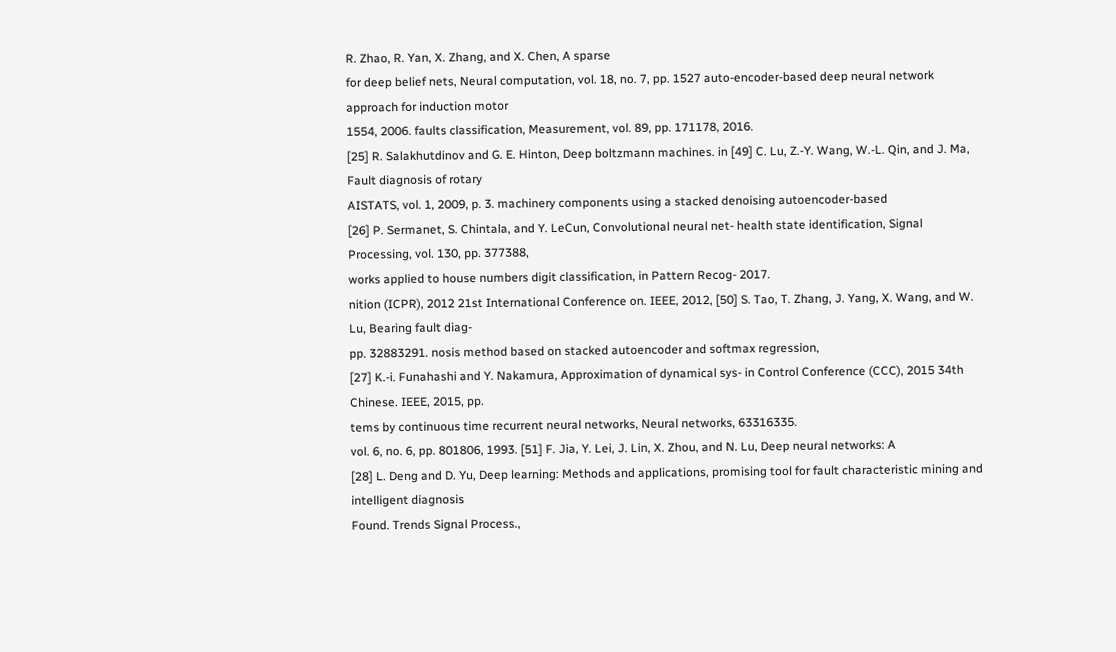R. Zhao, R. Yan, X. Zhang, and X. Chen, A sparse
for deep belief nets, Neural computation, vol. 18, no. 7, pp. 1527 auto-encoder-based deep neural network approach for induction motor
1554, 2006. faults classification, Measurement, vol. 89, pp. 171178, 2016.
[25] R. Salakhutdinov and G. E. Hinton, Deep boltzmann machines. in [49] C. Lu, Z.-Y. Wang, W.-L. Qin, and J. Ma, Fault diagnosis of rotary
AISTATS, vol. 1, 2009, p. 3. machinery components using a stacked denoising autoencoder-based
[26] P. Sermanet, S. Chintala, and Y. LeCun, Convolutional neural net- health state identification, Signal Processing, vol. 130, pp. 377388,
works applied to house numbers digit classification, in Pattern Recog- 2017.
nition (ICPR), 2012 21st International Conference on. IEEE, 2012, [50] S. Tao, T. Zhang, J. Yang, X. Wang, and W. Lu, Bearing fault diag-
pp. 32883291. nosis method based on stacked autoencoder and softmax regression,
[27] K.-i. Funahashi and Y. Nakamura, Approximation of dynamical sys- in Control Conference (CCC), 2015 34th Chinese. IEEE, 2015, pp.
tems by continuous time recurrent neural networks, Neural networks, 63316335.
vol. 6, no. 6, pp. 801806, 1993. [51] F. Jia, Y. Lei, J. Lin, X. Zhou, and N. Lu, Deep neural networks: A
[28] L. Deng and D. Yu, Deep learning: Methods and applications, promising tool for fault characteristic mining and intelligent diagnosis
Found. Trends Signal Process.,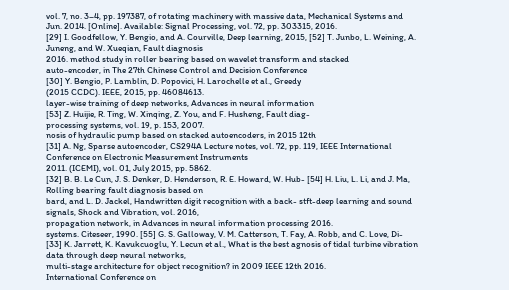vol. 7, no. 3–4, pp. 197387, of rotating machinery with massive data, Mechanical Systems and
Jun. 2014. [Online]. Available: Signal Processing, vol. 72, pp. 303315, 2016.
[29] I. Goodfellow, Y. Bengio, and A. Courville, Deep learning, 2015, [52] T. Junbo, L. Weining, A. Juneng, and W. Xueqian, Fault diagnosis
2016. method study in roller bearing based on wavelet transform and stacked
auto-encoder, in The 27th Chinese Control and Decision Conference
[30] Y. Bengio, P. Lamblin, D. Popovici, H. Larochelle et al., Greedy
(2015 CCDC). IEEE, 2015, pp. 46084613.
layer-wise training of deep networks, Advances in neural information
[53] Z. Huijie, R. Ting, W. Xinqing, Z. You, and F. Husheng, Fault diag-
processing systems, vol. 19, p. 153, 2007.
nosis of hydraulic pump based on stacked autoencoders, in 2015 12th
[31] A. Ng, Sparse autoencoder, CS294A Lecture notes, vol. 72, pp. 119, IEEE International Conference on Electronic Measurement Instruments
2011. (ICEMI), vol. 01, July 2015, pp. 5862.
[32] B. B. Le Cun, J. S. Denker, D. Henderson, R. E. Howard, W. Hub- [54] H. Liu, L. Li, and J. Ma, Rolling bearing fault diagnosis based on
bard, and L. D. Jackel, Handwritten digit recognition with a back- stft-deep learning and sound signals, Shock and Vibration, vol. 2016,
propagation network, in Advances in neural information processing 2016.
systems. Citeseer, 1990. [55] G. S. Galloway, V. M. Catterson, T. Fay, A. Robb, and C. Love, Di-
[33] K. Jarrett, K. Kavukcuoglu, Y. Lecun et al., What is the best agnosis of tidal turbine vibration data through deep neural networks,
multi-stage architecture for object recognition? in 2009 IEEE 12th 2016.
International Conference on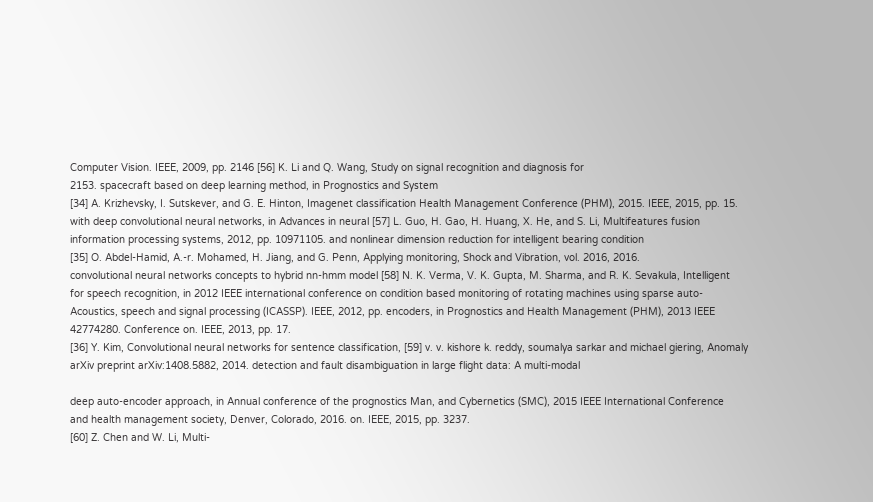Computer Vision. IEEE, 2009, pp. 2146 [56] K. Li and Q. Wang, Study on signal recognition and diagnosis for
2153. spacecraft based on deep learning method, in Prognostics and System
[34] A. Krizhevsky, I. Sutskever, and G. E. Hinton, Imagenet classification Health Management Conference (PHM), 2015. IEEE, 2015, pp. 15.
with deep convolutional neural networks, in Advances in neural [57] L. Guo, H. Gao, H. Huang, X. He, and S. Li, Multifeatures fusion
information processing systems, 2012, pp. 10971105. and nonlinear dimension reduction for intelligent bearing condition
[35] O. Abdel-Hamid, A.-r. Mohamed, H. Jiang, and G. Penn, Applying monitoring, Shock and Vibration, vol. 2016, 2016.
convolutional neural networks concepts to hybrid nn-hmm model [58] N. K. Verma, V. K. Gupta, M. Sharma, and R. K. Sevakula, Intelligent
for speech recognition, in 2012 IEEE international conference on condition based monitoring of rotating machines using sparse auto-
Acoustics, speech and signal processing (ICASSP). IEEE, 2012, pp. encoders, in Prognostics and Health Management (PHM), 2013 IEEE
42774280. Conference on. IEEE, 2013, pp. 17.
[36] Y. Kim, Convolutional neural networks for sentence classification, [59] v. v. kishore k. reddy, soumalya sarkar and michael giering, Anomaly
arXiv preprint arXiv:1408.5882, 2014. detection and fault disambiguation in large flight data: A multi-modal

deep auto-encoder approach, in Annual conference of the prognostics Man, and Cybernetics (SMC), 2015 IEEE International Conference
and health management society, Denver, Colorado, 2016. on. IEEE, 2015, pp. 3237.
[60] Z. Chen and W. Li, Multi-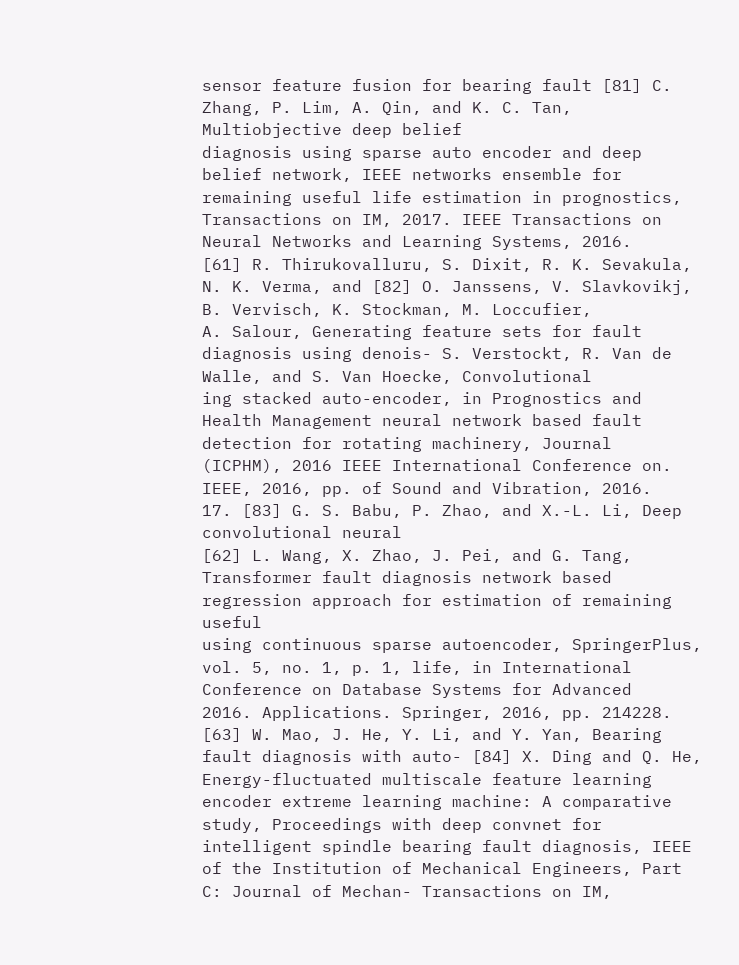sensor feature fusion for bearing fault [81] C. Zhang, P. Lim, A. Qin, and K. C. Tan, Multiobjective deep belief
diagnosis using sparse auto encoder and deep belief network, IEEE networks ensemble for remaining useful life estimation in prognostics,
Transactions on IM, 2017. IEEE Transactions on Neural Networks and Learning Systems, 2016.
[61] R. Thirukovalluru, S. Dixit, R. K. Sevakula, N. K. Verma, and [82] O. Janssens, V. Slavkovikj, B. Vervisch, K. Stockman, M. Loccufier,
A. Salour, Generating feature sets for fault diagnosis using denois- S. Verstockt, R. Van de Walle, and S. Van Hoecke, Convolutional
ing stacked auto-encoder, in Prognostics and Health Management neural network based fault detection for rotating machinery, Journal
(ICPHM), 2016 IEEE International Conference on. IEEE, 2016, pp. of Sound and Vibration, 2016.
17. [83] G. S. Babu, P. Zhao, and X.-L. Li, Deep convolutional neural
[62] L. Wang, X. Zhao, J. Pei, and G. Tang, Transformer fault diagnosis network based regression approach for estimation of remaining useful
using continuous sparse autoencoder, SpringerPlus, vol. 5, no. 1, p. 1, life, in International Conference on Database Systems for Advanced
2016. Applications. Springer, 2016, pp. 214228.
[63] W. Mao, J. He, Y. Li, and Y. Yan, Bearing fault diagnosis with auto- [84] X. Ding and Q. He, Energy-fluctuated multiscale feature learning
encoder extreme learning machine: A comparative study, Proceedings with deep convnet for intelligent spindle bearing fault diagnosis, IEEE
of the Institution of Mechanical Engineers, Part C: Journal of Mechan- Transactions on IM,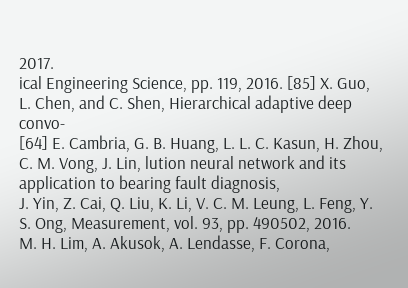2017.
ical Engineering Science, pp. 119, 2016. [85] X. Guo, L. Chen, and C. Shen, Hierarchical adaptive deep convo-
[64] E. Cambria, G. B. Huang, L. L. C. Kasun, H. Zhou, C. M. Vong, J. Lin, lution neural network and its application to bearing fault diagnosis,
J. Yin, Z. Cai, Q. Liu, K. Li, V. C. M. Leung, L. Feng, Y. S. Ong, Measurement, vol. 93, pp. 490502, 2016.
M. H. Lim, A. Akusok, A. Lendasse, F. Corona,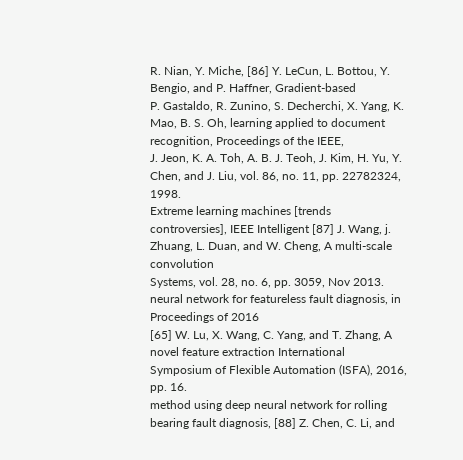R. Nian, Y. Miche, [86] Y. LeCun, L. Bottou, Y. Bengio, and P. Haffner, Gradient-based
P. Gastaldo, R. Zunino, S. Decherchi, X. Yang, K. Mao, B. S. Oh, learning applied to document recognition, Proceedings of the IEEE,
J. Jeon, K. A. Toh, A. B. J. Teoh, J. Kim, H. Yu, Y. Chen, and J. Liu, vol. 86, no. 11, pp. 22782324, 1998.
Extreme learning machines [trends controversies], IEEE Intelligent [87] J. Wang, j. Zhuang, L. Duan, and W. Cheng, A multi-scale convolution
Systems, vol. 28, no. 6, pp. 3059, Nov 2013. neural network for featureless fault diagnosis, in Proceedings of 2016
[65] W. Lu, X. Wang, C. Yang, and T. Zhang, A novel feature extraction International Symposium of Flexible Automation (ISFA), 2016, pp. 16.
method using deep neural network for rolling bearing fault diagnosis, [88] Z. Chen, C. Li, and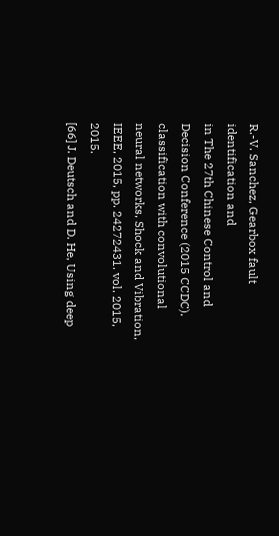R.-V. Sanchez, Gearbox fault identification and
in The 27th Chinese Control and Decision Conference (2015 CCDC). classification with convolutional neural networks, Shock and Vibration,
IEEE, 2015, pp. 24272431. vol. 2015, 2015.
[66] J. Deutsch and D. He, Using deep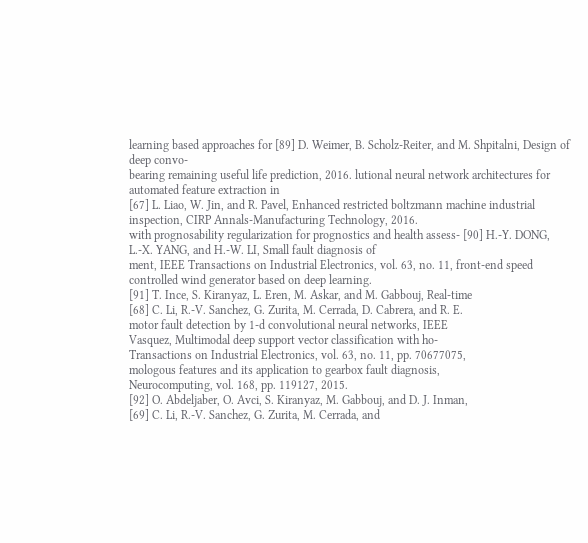learning based approaches for [89] D. Weimer, B. Scholz-Reiter, and M. Shpitalni, Design of deep convo-
bearing remaining useful life prediction, 2016. lutional neural network architectures for automated feature extraction in
[67] L. Liao, W. Jin, and R. Pavel, Enhanced restricted boltzmann machine industrial inspection, CIRP Annals-Manufacturing Technology, 2016.
with prognosability regularization for prognostics and health assess- [90] H.-Y. DONG, L.-X. YANG, and H.-W. LI, Small fault diagnosis of
ment, IEEE Transactions on Industrial Electronics, vol. 63, no. 11, front-end speed controlled wind generator based on deep learning.
[91] T. Ince, S. Kiranyaz, L. Eren, M. Askar, and M. Gabbouj, Real-time
[68] C. Li, R.-V. Sanchez, G. Zurita, M. Cerrada, D. Cabrera, and R. E.
motor fault detection by 1-d convolutional neural networks, IEEE
Vasquez, Multimodal deep support vector classification with ho-
Transactions on Industrial Electronics, vol. 63, no. 11, pp. 70677075,
mologous features and its application to gearbox fault diagnosis,
Neurocomputing, vol. 168, pp. 119127, 2015.
[92] O. Abdeljaber, O. Avci, S. Kiranyaz, M. Gabbouj, and D. J. Inman,
[69] C. Li, R.-V. Sanchez, G. Zurita, M. Cerrada, and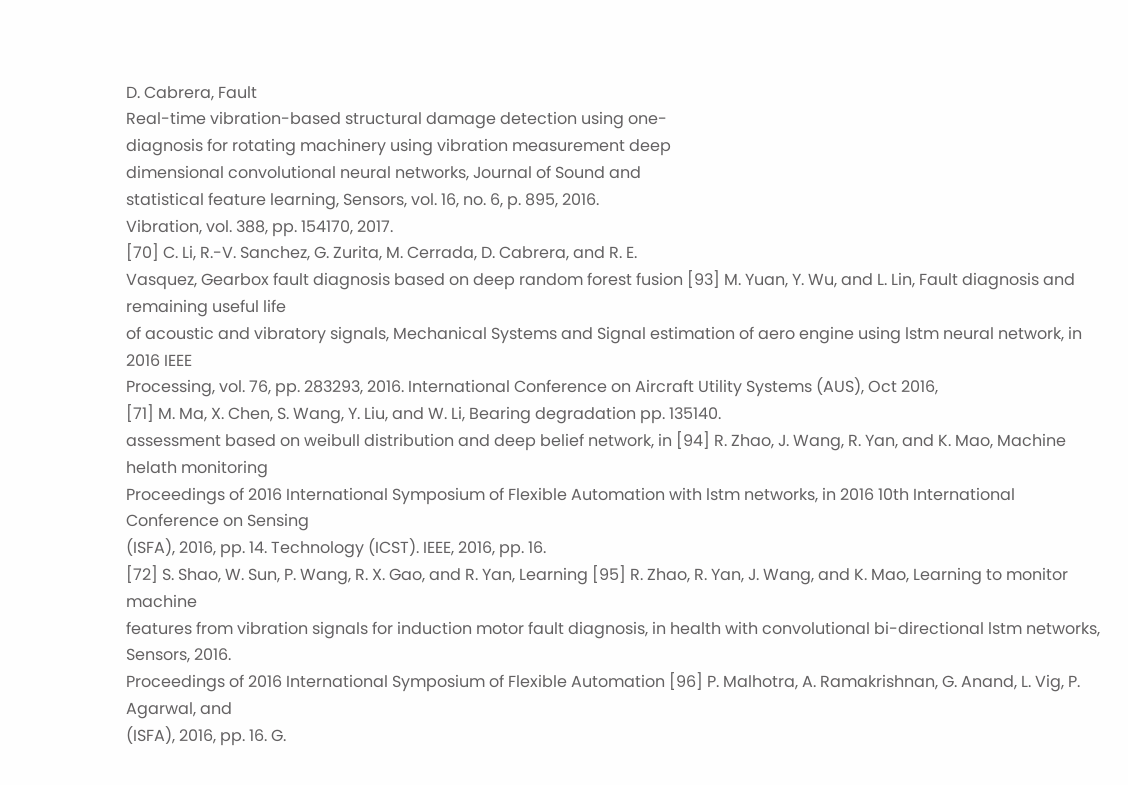D. Cabrera, Fault
Real-time vibration-based structural damage detection using one-
diagnosis for rotating machinery using vibration measurement deep
dimensional convolutional neural networks, Journal of Sound and
statistical feature learning, Sensors, vol. 16, no. 6, p. 895, 2016.
Vibration, vol. 388, pp. 154170, 2017.
[70] C. Li, R.-V. Sanchez, G. Zurita, M. Cerrada, D. Cabrera, and R. E.
Vasquez, Gearbox fault diagnosis based on deep random forest fusion [93] M. Yuan, Y. Wu, and L. Lin, Fault diagnosis and remaining useful life
of acoustic and vibratory signals, Mechanical Systems and Signal estimation of aero engine using lstm neural network, in 2016 IEEE
Processing, vol. 76, pp. 283293, 2016. International Conference on Aircraft Utility Systems (AUS), Oct 2016,
[71] M. Ma, X. Chen, S. Wang, Y. Liu, and W. Li, Bearing degradation pp. 135140.
assessment based on weibull distribution and deep belief network, in [94] R. Zhao, J. Wang, R. Yan, and K. Mao, Machine helath monitoring
Proceedings of 2016 International Symposium of Flexible Automation with lstm networks, in 2016 10th International Conference on Sensing
(ISFA), 2016, pp. 14. Technology (ICST). IEEE, 2016, pp. 16.
[72] S. Shao, W. Sun, P. Wang, R. X. Gao, and R. Yan, Learning [95] R. Zhao, R. Yan, J. Wang, and K. Mao, Learning to monitor machine
features from vibration signals for induction motor fault diagnosis, in health with convolutional bi-directional lstm networks, Sensors, 2016.
Proceedings of 2016 International Symposium of Flexible Automation [96] P. Malhotra, A. Ramakrishnan, G. Anand, L. Vig, P. Agarwal, and
(ISFA), 2016, pp. 16. G.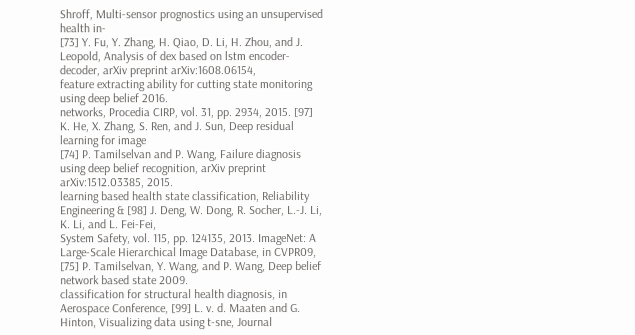Shroff, Multi-sensor prognostics using an unsupervised health in-
[73] Y. Fu, Y. Zhang, H. Qiao, D. Li, H. Zhou, and J. Leopold, Analysis of dex based on lstm encoder-decoder, arXiv preprint arXiv:1608.06154,
feature extracting ability for cutting state monitoring using deep belief 2016.
networks, Procedia CIRP, vol. 31, pp. 2934, 2015. [97] K. He, X. Zhang, S. Ren, and J. Sun, Deep residual learning for image
[74] P. Tamilselvan and P. Wang, Failure diagnosis using deep belief recognition, arXiv preprint arXiv:1512.03385, 2015.
learning based health state classification, Reliability Engineering & [98] J. Deng, W. Dong, R. Socher, L.-J. Li, K. Li, and L. Fei-Fei,
System Safety, vol. 115, pp. 124135, 2013. ImageNet: A Large-Scale Hierarchical Image Database, in CVPR09,
[75] P. Tamilselvan, Y. Wang, and P. Wang, Deep belief network based state 2009.
classification for structural health diagnosis, in Aerospace Conference, [99] L. v. d. Maaten and G. Hinton, Visualizing data using t-sne, Journal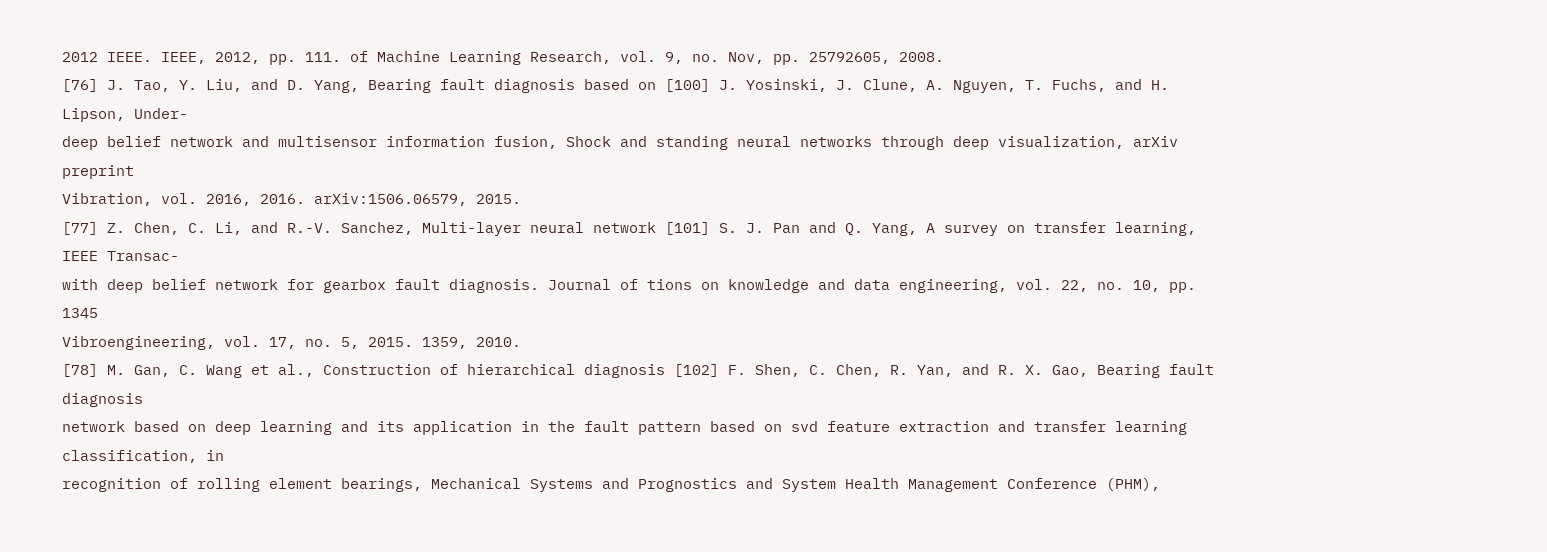2012 IEEE. IEEE, 2012, pp. 111. of Machine Learning Research, vol. 9, no. Nov, pp. 25792605, 2008.
[76] J. Tao, Y. Liu, and D. Yang, Bearing fault diagnosis based on [100] J. Yosinski, J. Clune, A. Nguyen, T. Fuchs, and H. Lipson, Under-
deep belief network and multisensor information fusion, Shock and standing neural networks through deep visualization, arXiv preprint
Vibration, vol. 2016, 2016. arXiv:1506.06579, 2015.
[77] Z. Chen, C. Li, and R.-V. Sanchez, Multi-layer neural network [101] S. J. Pan and Q. Yang, A survey on transfer learning, IEEE Transac-
with deep belief network for gearbox fault diagnosis. Journal of tions on knowledge and data engineering, vol. 22, no. 10, pp. 1345
Vibroengineering, vol. 17, no. 5, 2015. 1359, 2010.
[78] M. Gan, C. Wang et al., Construction of hierarchical diagnosis [102] F. Shen, C. Chen, R. Yan, and R. X. Gao, Bearing fault diagnosis
network based on deep learning and its application in the fault pattern based on svd feature extraction and transfer learning classification, in
recognition of rolling element bearings, Mechanical Systems and Prognostics and System Health Management Conference (PHM),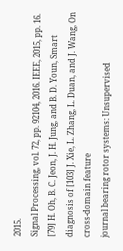2015.
Signal Processing, vol. 72, pp. 92104, 2016. IEEE, 2015, pp. 16.
[79] H. Oh, B. C. Jeon, J. H. Jung, and B. D. Youn, Smart diagnosis of [103] J. Xie, L. Zhang, L. Duan, and J. Wang, On cross-domain feature
journal bearing rotor systems: Unsupervised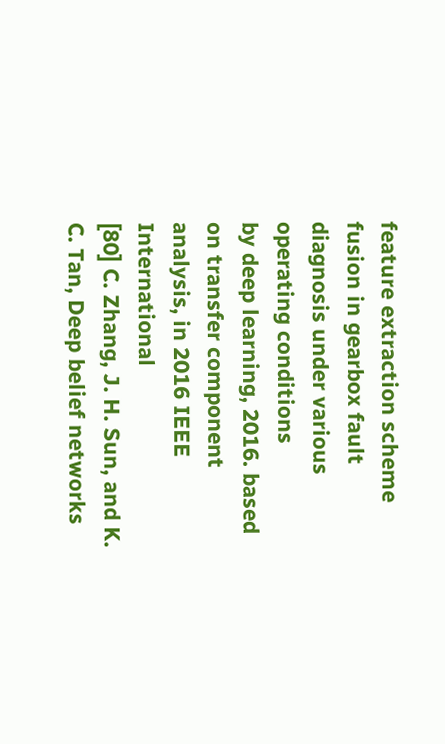feature extraction scheme fusion in gearbox fault diagnosis under various operating conditions
by deep learning, 2016. based on transfer component analysis, in 2016 IEEE International
[80] C. Zhang, J. H. Sun, and K. C. Tan, Deep belief networks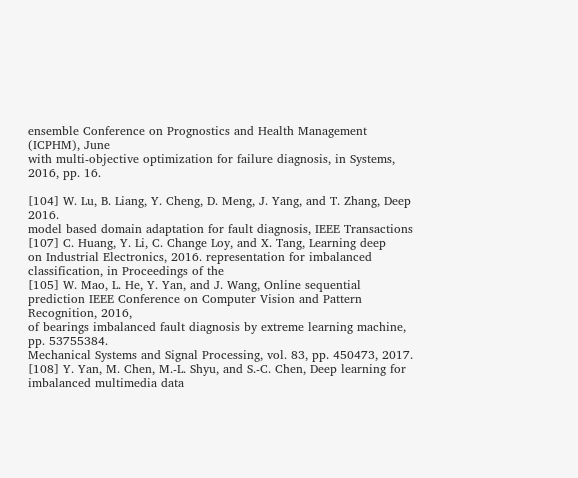ensemble Conference on Prognostics and Health Management (ICPHM), June
with multi-objective optimization for failure diagnosis, in Systems, 2016, pp. 16.

[104] W. Lu, B. Liang, Y. Cheng, D. Meng, J. Yang, and T. Zhang, Deep 2016.
model based domain adaptation for fault diagnosis, IEEE Transactions [107] C. Huang, Y. Li, C. Change Loy, and X. Tang, Learning deep
on Industrial Electronics, 2016. representation for imbalanced classification, in Proceedings of the
[105] W. Mao, L. He, Y. Yan, and J. Wang, Online sequential prediction IEEE Conference on Computer Vision and Pattern Recognition, 2016,
of bearings imbalanced fault diagnosis by extreme learning machine, pp. 53755384.
Mechanical Systems and Signal Processing, vol. 83, pp. 450473, 2017. [108] Y. Yan, M. Chen, M.-L. Shyu, and S.-C. Chen, Deep learning for
imbalanced multimedia data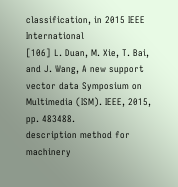classification, in 2015 IEEE International
[106] L. Duan, M. Xie, T. Bai, and J. Wang, A new support vector data Symposium on Multimedia (ISM). IEEE, 2015, pp. 483488.
description method for machinery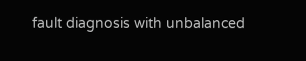fault diagnosis with unbalanced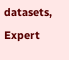datasets, Expert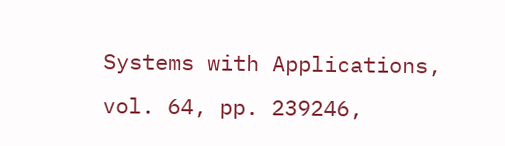Systems with Applications, vol. 64, pp. 239246,